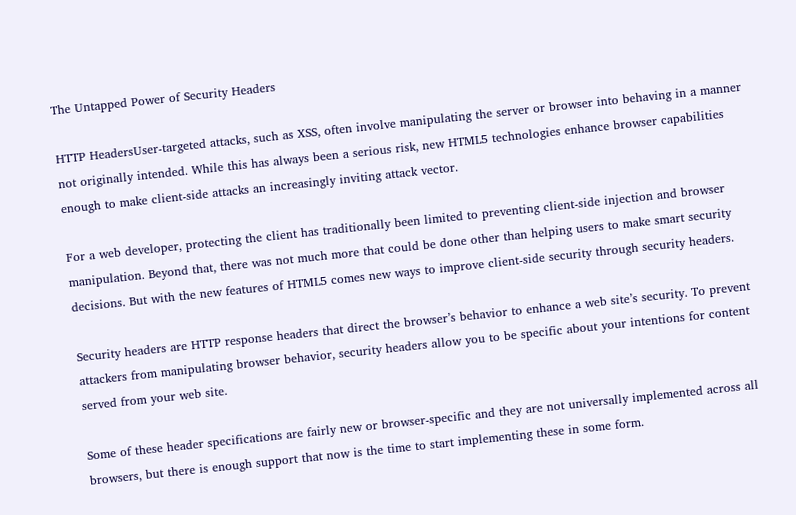The Untapped Power of Security Headers

HTTP HeadersUser-targeted attacks, such as XSS, often involve manipulating the server or browser into behaving in a manner not originally intended. While this has always been a serious risk, new HTML5 technologies enhance browser capabilities enough to make client-side attacks an increasingly inviting attack vector.

For a web developer, protecting the client has traditionally been limited to preventing client-side injection and browser manipulation. Beyond that, there was not much more that could be done other than helping users to make smart security decisions. But with the new features of HTML5 comes new ways to improve client-side security through security headers.

Security headers are HTTP response headers that direct the browser’s behavior to enhance a web site’s security. To prevent attackers from manipulating browser behavior, security headers allow you to be specific about your intentions for content served from your web site.

Some of these header specifications are fairly new or browser-specific and they are not universally implemented across all browsers, but there is enough support that now is the time to start implementing these in some form.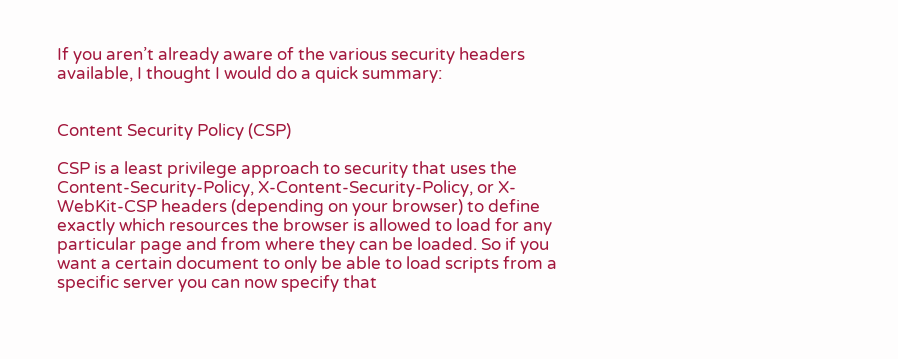If you aren’t already aware of the various security headers available, I thought I would do a quick summary:


Content Security Policy (CSP)

CSP is a least privilege approach to security that uses the Content-Security-Policy, X-Content-Security-Policy, or X-WebKit-CSP headers (depending on your browser) to define exactly which resources the browser is allowed to load for any particular page and from where they can be loaded. So if you want a certain document to only be able to load scripts from a specific server you can now specify that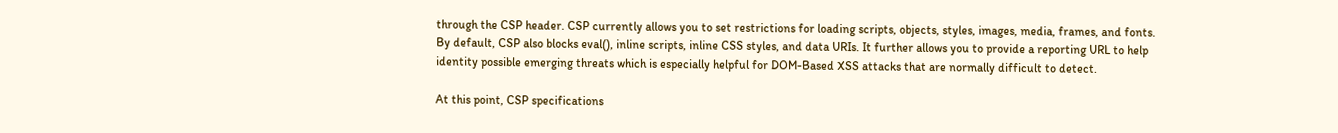through the CSP header. CSP currently allows you to set restrictions for loading scripts, objects, styles, images, media, frames, and fonts. By default, CSP also blocks eval(), inline scripts, inline CSS styles, and data URIs. It further allows you to provide a reporting URL to help identity possible emerging threats which is especially helpful for DOM-Based XSS attacks that are normally difficult to detect.

At this point, CSP specifications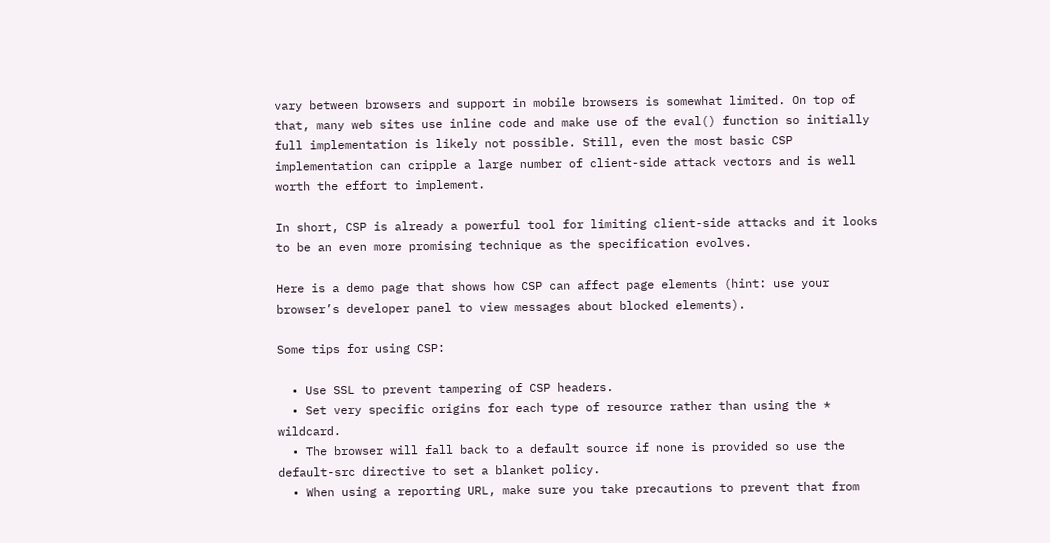vary between browsers and support in mobile browsers is somewhat limited. On top of that, many web sites use inline code and make use of the eval() function so initially full implementation is likely not possible. Still, even the most basic CSP implementation can cripple a large number of client-side attack vectors and is well worth the effort to implement.

In short, CSP is already a powerful tool for limiting client-side attacks and it looks to be an even more promising technique as the specification evolves.

Here is a demo page that shows how CSP can affect page elements (hint: use your browser’s developer panel to view messages about blocked elements).

Some tips for using CSP:

  • Use SSL to prevent tampering of CSP headers.
  • Set very specific origins for each type of resource rather than using the * wildcard.
  • The browser will fall back to a default source if none is provided so use the default-src directive to set a blanket policy.
  • When using a reporting URL, make sure you take precautions to prevent that from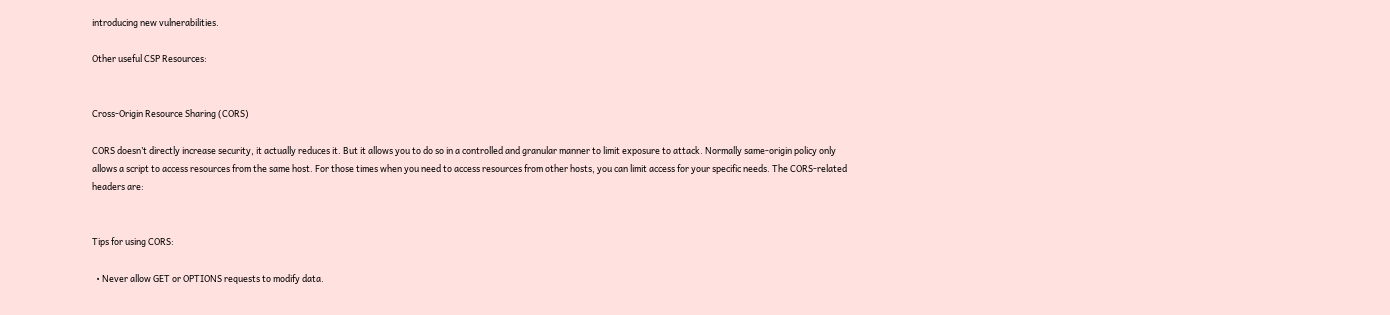introducing new vulnerabilities.

Other useful CSP Resources:


Cross-Origin Resource Sharing (CORS)

CORS doesn’t directly increase security, it actually reduces it. But it allows you to do so in a controlled and granular manner to limit exposure to attack. Normally same-origin policy only allows a script to access resources from the same host. For those times when you need to access resources from other hosts, you can limit access for your specific needs. The CORS-related headers are:


Tips for using CORS:

  • Never allow GET or OPTIONS requests to modify data.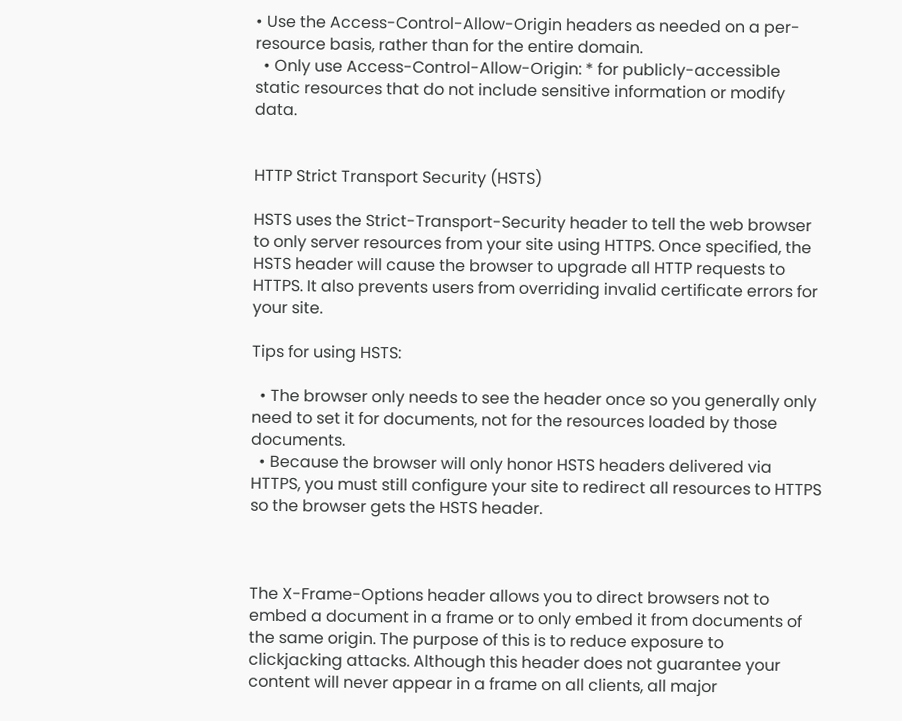• Use the Access-Control-Allow-Origin headers as needed on a per-resource basis, rather than for the entire domain.
  • Only use Access-Control-Allow-Origin: * for publicly-accessible static resources that do not include sensitive information or modify data.


HTTP Strict Transport Security (HSTS)

HSTS uses the Strict-Transport-Security header to tell the web browser to only server resources from your site using HTTPS. Once specified, the HSTS header will cause the browser to upgrade all HTTP requests to HTTPS. It also prevents users from overriding invalid certificate errors for your site.

Tips for using HSTS:

  • The browser only needs to see the header once so you generally only need to set it for documents, not for the resources loaded by those documents.
  • Because the browser will only honor HSTS headers delivered via HTTPS, you must still configure your site to redirect all resources to HTTPS so the browser gets the HSTS header.



The X-Frame-Options header allows you to direct browsers not to embed a document in a frame or to only embed it from documents of the same origin. The purpose of this is to reduce exposure to clickjacking attacks. Although this header does not guarantee your content will never appear in a frame on all clients, all major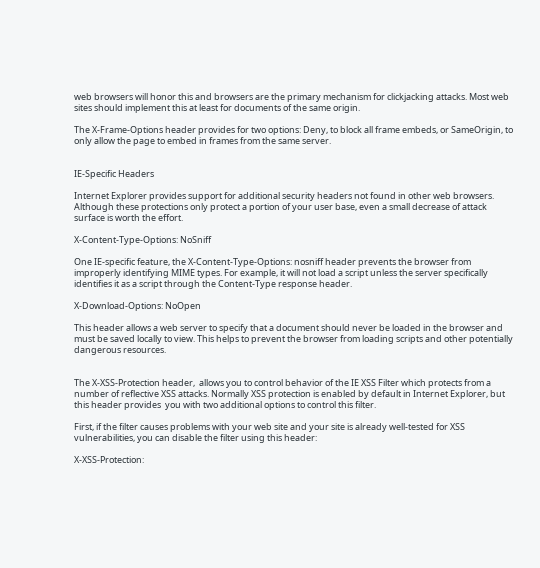web browsers will honor this and browsers are the primary mechanism for clickjacking attacks. Most web sites should implement this at least for documents of the same origin.

The X-Frame-Options header provides for two options: Deny, to block all frame embeds, or SameOrigin, to only allow the page to embed in frames from the same server.


IE-Specific Headers

Internet Explorer provides support for additional security headers not found in other web browsers. Although these protections only protect a portion of your user base, even a small decrease of attack surface is worth the effort.

X-Content-Type-Options: NoSniff

One IE-specific feature, the X-Content-Type-Options: nosniff header prevents the browser from improperly identifying MIME types. For example, it will not load a script unless the server specifically identifies it as a script through the Content-Type response header.

X-Download-Options: NoOpen

This header allows a web server to specify that a document should never be loaded in the browser and must be saved locally to view. This helps to prevent the browser from loading scripts and other potentially dangerous resources.


The X-XSS-Protection header,  allows you to control behavior of the IE XSS Filter which protects from a number of reflective XSS attacks. Normally XSS protection is enabled by default in Internet Explorer, but this header provides  you with two additional options to control this filter.

First, if the filter causes problems with your web site and your site is already well-tested for XSS vulnerabilities, you can disable the filter using this header:

X-XSS-Protection: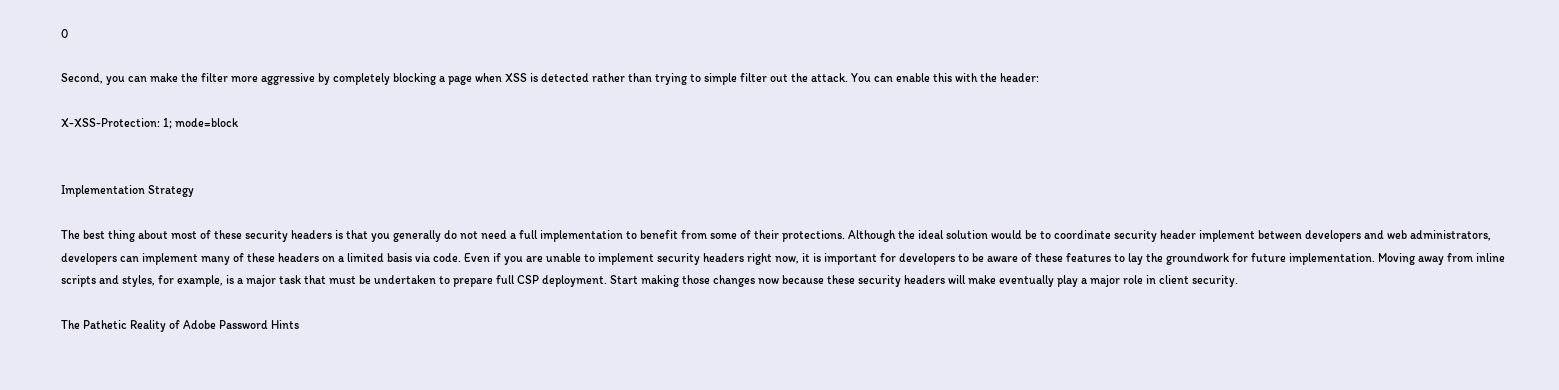0

Second, you can make the filter more aggressive by completely blocking a page when XSS is detected rather than trying to simple filter out the attack. You can enable this with the header:

X-XSS-Protection: 1; mode=block


Implementation Strategy

The best thing about most of these security headers is that you generally do not need a full implementation to benefit from some of their protections. Although the ideal solution would be to coordinate security header implement between developers and web administrators, developers can implement many of these headers on a limited basis via code. Even if you are unable to implement security headers right now, it is important for developers to be aware of these features to lay the groundwork for future implementation. Moving away from inline scripts and styles, for example, is a major task that must be undertaken to prepare full CSP deployment. Start making those changes now because these security headers will make eventually play a major role in client security.

The Pathetic Reality of Adobe Password Hints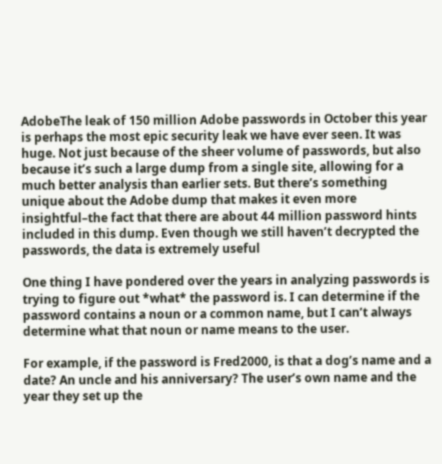AdobeThe leak of 150 million Adobe passwords in October this year is perhaps the most epic security leak we have ever seen. It was huge. Not just because of the sheer volume of passwords, but also because it’s such a large dump from a single site, allowing for a much better analysis than earlier sets. But there’s something unique about the Adobe dump that makes it even more insightful–the fact that there are about 44 million password hints included in this dump. Even though we still haven’t decrypted the passwords, the data is extremely useful

One thing I have pondered over the years in analyzing passwords is trying to figure out *what* the password is. I can determine if the password contains a noun or a common name, but I can’t always determine what that noun or name means to the user.

For example, if the password is Fred2000, is that a dog’s name and a date? An uncle and his anniversary? The user’s own name and the year they set up the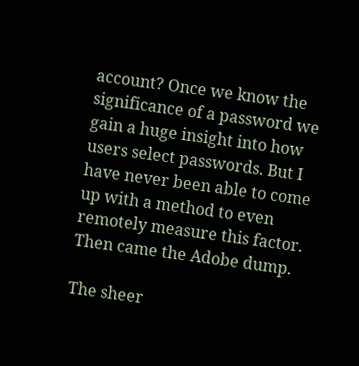account? Once we know the significance of a password we gain a huge insight into how users select passwords. But I have never been able to come up with a method to even remotely measure this factor. Then came the Adobe dump.

The sheer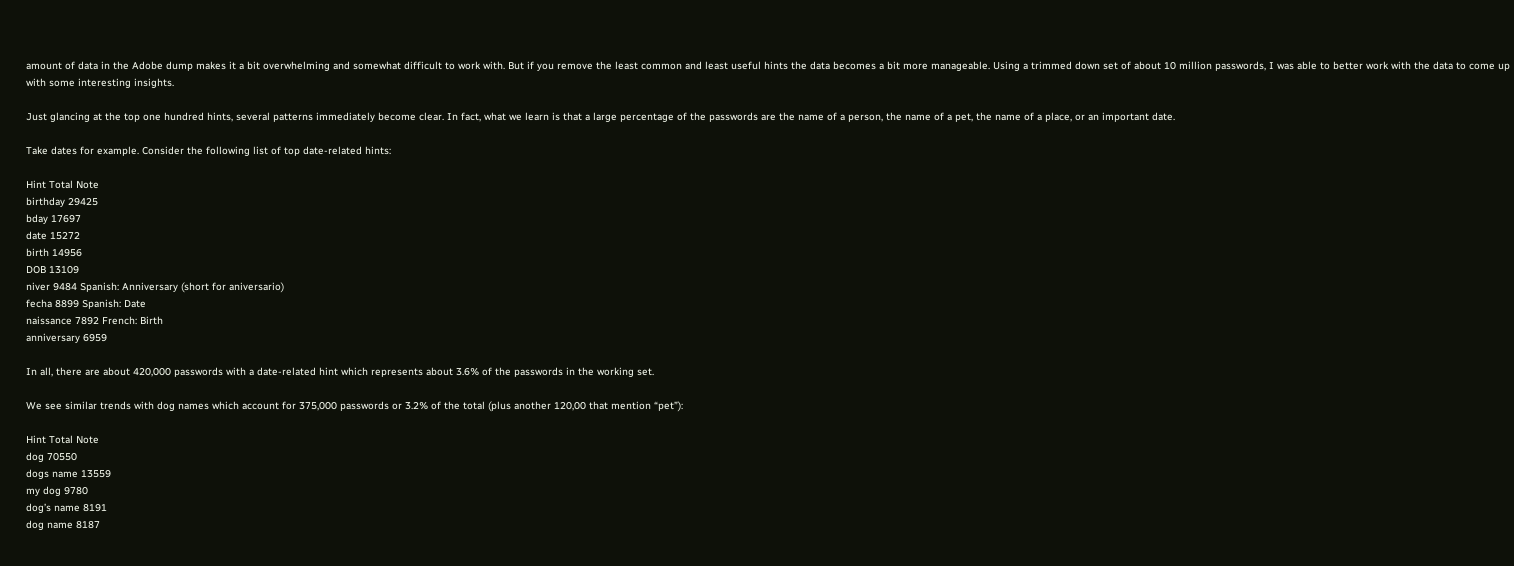amount of data in the Adobe dump makes it a bit overwhelming and somewhat difficult to work with. But if you remove the least common and least useful hints the data becomes a bit more manageable. Using a trimmed down set of about 10 million passwords, I was able to better work with the data to come up with some interesting insights.

Just glancing at the top one hundred hints, several patterns immediately become clear. In fact, what we learn is that a large percentage of the passwords are the name of a person, the name of a pet, the name of a place, or an important date.

Take dates for example. Consider the following list of top date-related hints:

Hint Total Note
birthday 29425
bday 17697
date 15272
birth 14956
DOB 13109
niver 9484 Spanish: Anniversary (short for aniversario)
fecha 8899 Spanish: Date
naissance 7892 French: Birth
anniversary 6959

In all, there are about 420,000 passwords with a date-related hint which represents about 3.6% of the passwords in the working set.

We see similar trends with dog names which account for 375,000 passwords or 3.2% of the total (plus another 120,00 that mention “pet”):

Hint Total Note
dog 70550
dogs name 13559
my dog 9780
dog’s name 8191
dog name 8187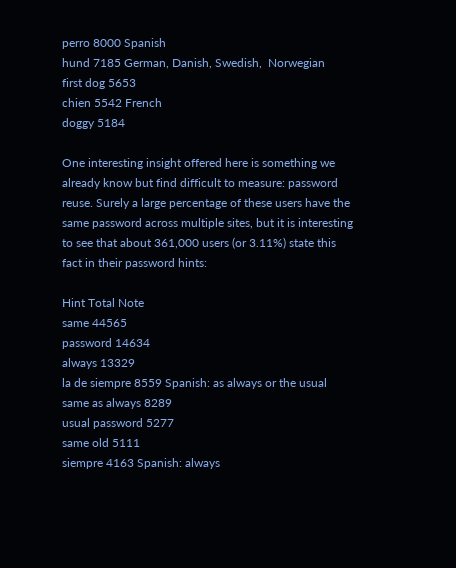perro 8000 Spanish
hund 7185 German, Danish, Swedish,  Norwegian
first dog 5653
chien 5542 French
doggy 5184

One interesting insight offered here is something we already know but find difficult to measure: password reuse. Surely a large percentage of these users have the same password across multiple sites, but it is interesting to see that about 361,000 users (or 3.11%) state this fact in their password hints:

Hint Total Note
same 44565
password 14634
always 13329
la de siempre 8559 Spanish: as always or the usual
same as always 8289
usual password 5277
same old 5111
siempre 4163 Spanish: always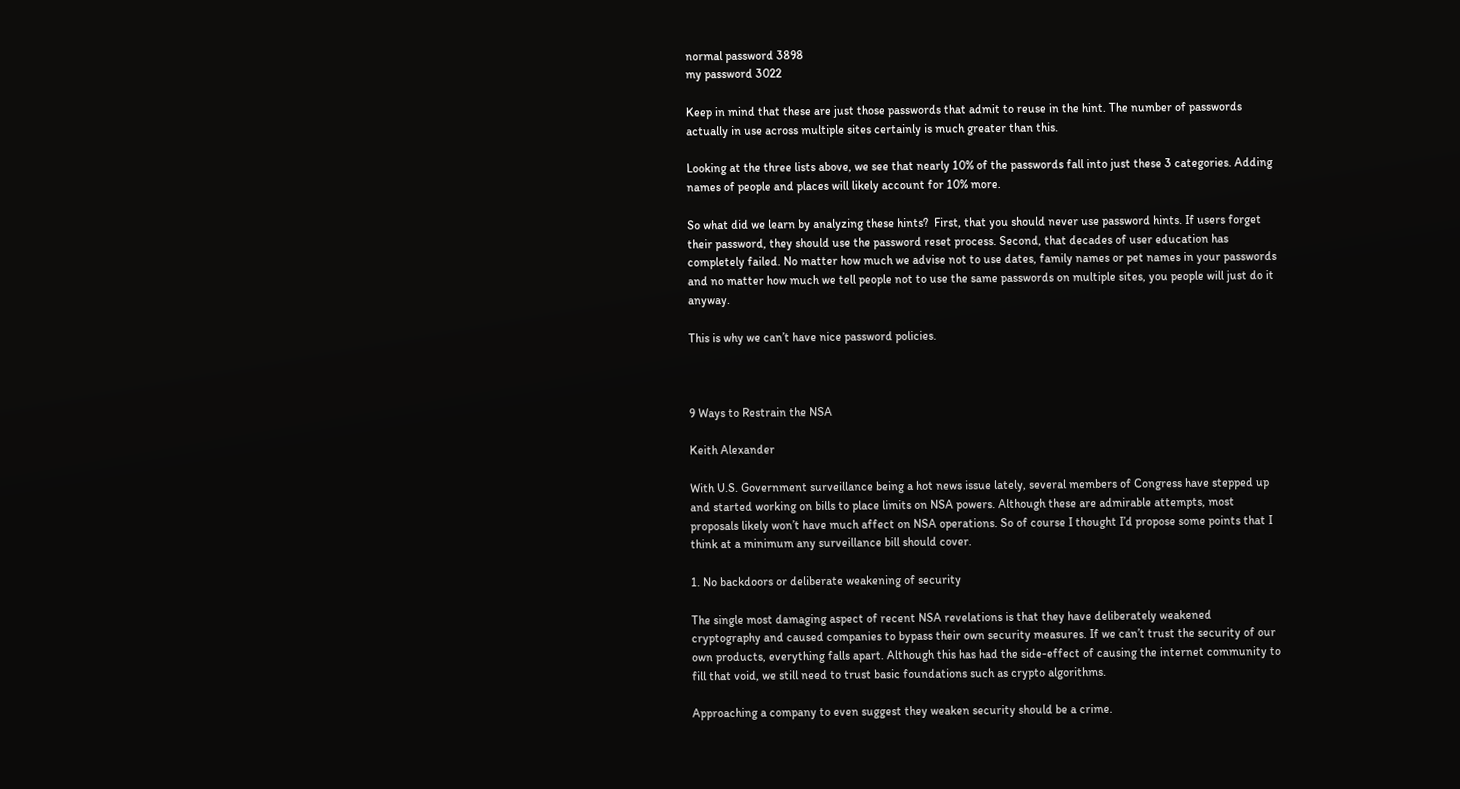normal password 3898
my password 3022

Keep in mind that these are just those passwords that admit to reuse in the hint. The number of passwords actually in use across multiple sites certainly is much greater than this.

Looking at the three lists above, we see that nearly 10% of the passwords fall into just these 3 categories. Adding names of people and places will likely account for 10% more.

So what did we learn by analyzing these hints?  First, that you should never use password hints. If users forget their password, they should use the password reset process. Second, that decades of user education has completely failed. No matter how much we advise not to use dates, family names or pet names in your passwords and no matter how much we tell people not to use the same passwords on multiple sites, you people will just do it anyway.

This is why we can’t have nice password policies.



9 Ways to Restrain the NSA

Keith Alexander

With U.S. Government surveillance being a hot news issue lately, several members of Congress have stepped up and started working on bills to place limits on NSA powers. Although these are admirable attempts, most proposals likely won’t have much affect on NSA operations. So of course I thought I’d propose some points that I think at a minimum any surveillance bill should cover.

1. No backdoors or deliberate weakening of security

The single most damaging aspect of recent NSA revelations is that they have deliberately weakened cryptography and caused companies to bypass their own security measures. If we can’t trust the security of our own products, everything falls apart. Although this has had the side-effect of causing the internet community to fill that void, we still need to trust basic foundations such as crypto algorithms.

Approaching a company to even suggest they weaken security should be a crime.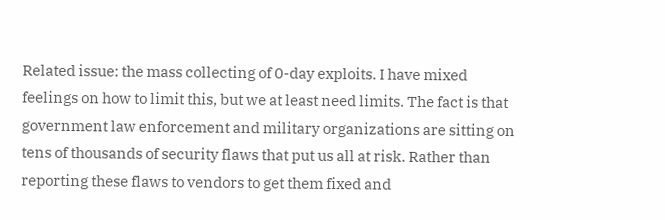Related issue: the mass collecting of 0-day exploits. I have mixed feelings on how to limit this, but we at least need limits. The fact is that government law enforcement and military organizations are sitting on tens of thousands of security flaws that put us all at risk. Rather than reporting these flaws to vendors to get them fixed and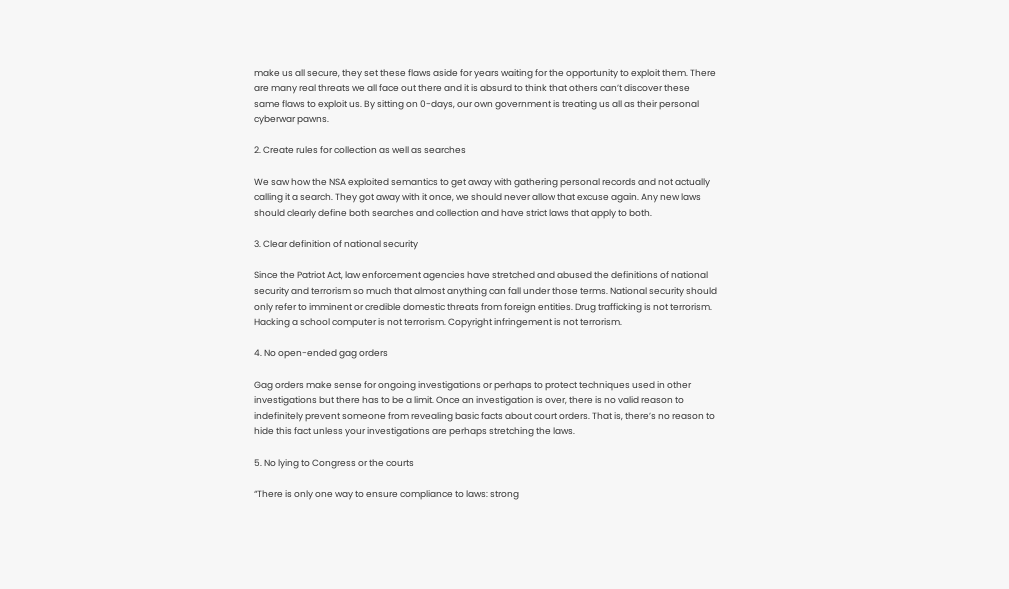make us all secure, they set these flaws aside for years waiting for the opportunity to exploit them. There are many real threats we all face out there and it is absurd to think that others can’t discover these same flaws to exploit us. By sitting on 0-days, our own government is treating us all as their personal cyberwar pawns.

2. Create rules for collection as well as searches

We saw how the NSA exploited semantics to get away with gathering personal records and not actually calling it a search. They got away with it once, we should never allow that excuse again. Any new laws should clearly define both searches and collection and have strict laws that apply to both.

3. Clear definition of national security

Since the Patriot Act, law enforcement agencies have stretched and abused the definitions of national security and terrorism so much that almost anything can fall under those terms. National security should only refer to imminent or credible domestic threats from foreign entities. Drug trafficking is not terrorism. Hacking a school computer is not terrorism. Copyright infringement is not terrorism.

4. No open-ended gag orders

Gag orders make sense for ongoing investigations or perhaps to protect techniques used in other investigations but there has to be a limit. Once an investigation is over, there is no valid reason to indefinitely prevent someone from revealing basic facts about court orders. That is, there’s no reason to hide this fact unless your investigations are perhaps stretching the laws.

5. No lying to Congress or the courts

“There is only one way to ensure compliance to laws: strong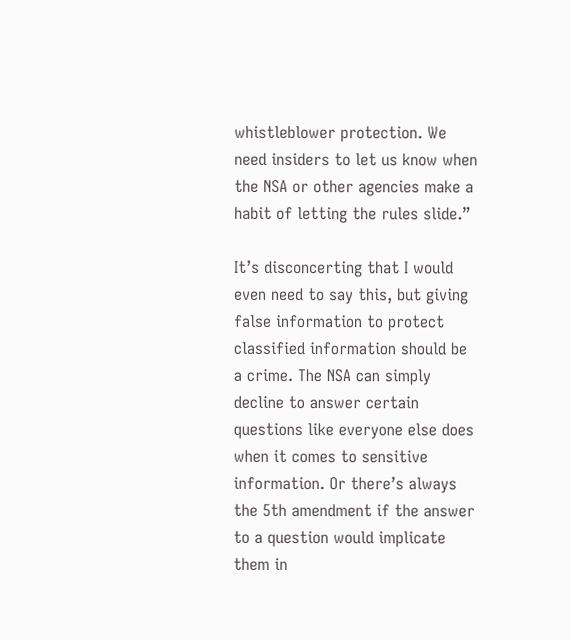whistleblower protection. We need insiders to let us know when the NSA or other agencies make a habit of letting the rules slide.”

It’s disconcerting that I would even need to say this, but giving false information to protect classified information should be a crime. The NSA can simply decline to answer certain questions like everyone else does when it comes to sensitive information. Or there’s always the 5th amendment if the answer to a question would implicate them in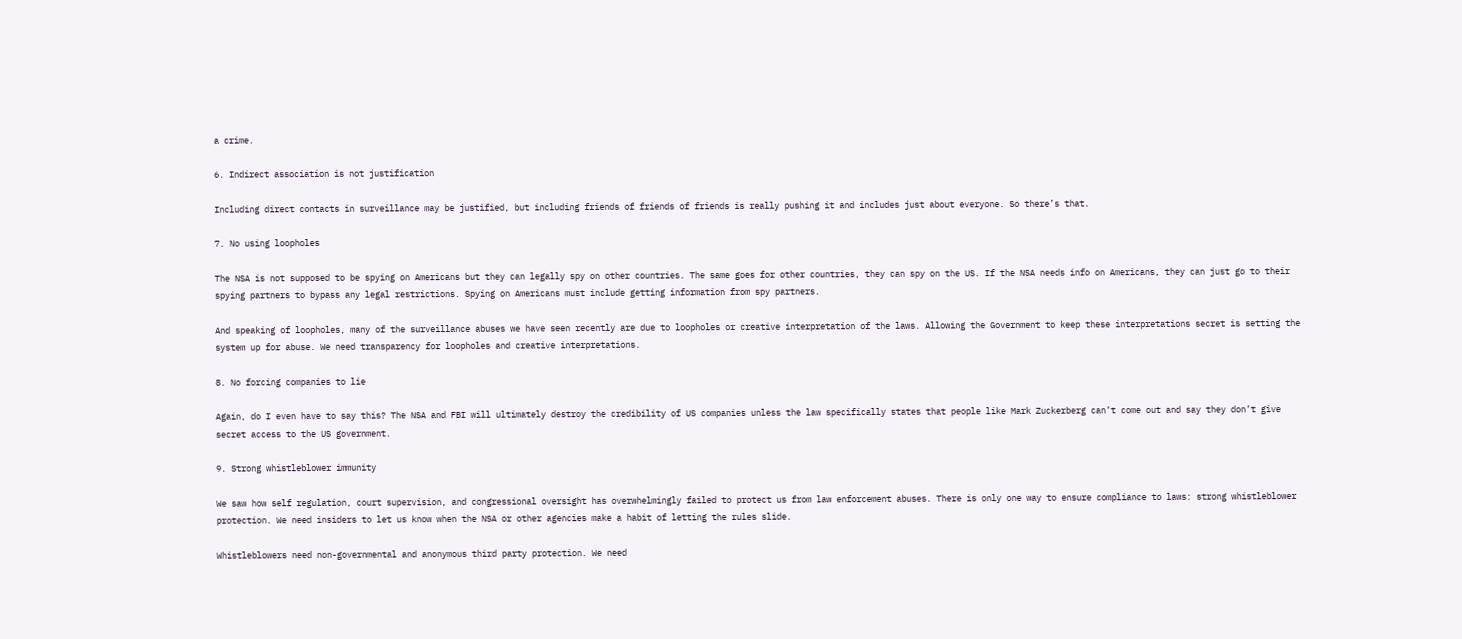a crime.

6. Indirect association is not justification

Including direct contacts in surveillance may be justified, but including friends of friends of friends is really pushing it and includes just about everyone. So there’s that.

7. No using loopholes

The NSA is not supposed to be spying on Americans but they can legally spy on other countries. The same goes for other countries, they can spy on the US. If the NSA needs info on Americans, they can just go to their spying partners to bypass any legal restrictions. Spying on Americans must include getting information from spy partners.

And speaking of loopholes, many of the surveillance abuses we have seen recently are due to loopholes or creative interpretation of the laws. Allowing the Government to keep these interpretations secret is setting the system up for abuse. We need transparency for loopholes and creative interpretations.

8. No forcing companies to lie

Again, do I even have to say this? The NSA and FBI will ultimately destroy the credibility of US companies unless the law specifically states that people like Mark Zuckerberg can’t come out and say they don’t give secret access to the US government.

9. Strong whistleblower immunity

We saw how self regulation, court supervision, and congressional oversight has overwhelmingly failed to protect us from law enforcement abuses. There is only one way to ensure compliance to laws: strong whistleblower protection. We need insiders to let us know when the NSA or other agencies make a habit of letting the rules slide.

Whistleblowers need non-governmental and anonymous third party protection. We need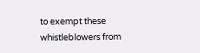to exempt these whistleblowers from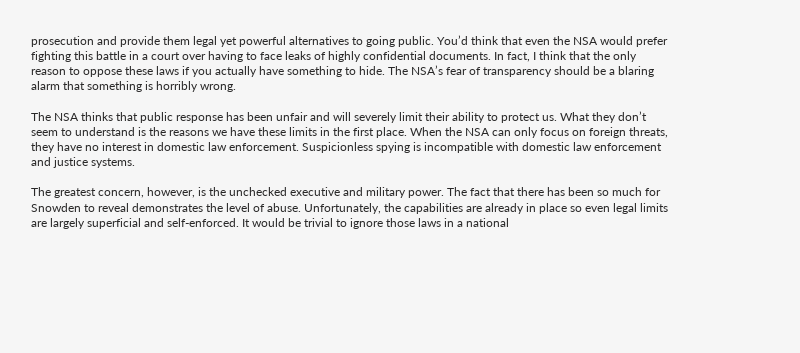prosecution and provide them legal yet powerful alternatives to going public. You’d think that even the NSA would prefer fighting this battle in a court over having to face leaks of highly confidential documents. In fact, I think that the only reason to oppose these laws if you actually have something to hide. The NSA’s fear of transparency should be a blaring alarm that something is horribly wrong.

The NSA thinks that public response has been unfair and will severely limit their ability to protect us. What they don’t seem to understand is the reasons we have these limits in the first place. When the NSA can only focus on foreign threats, they have no interest in domestic law enforcement. Suspicionless spying is incompatible with domestic law enforcement and justice systems.

The greatest concern, however, is the unchecked executive and military power. The fact that there has been so much for Snowden to reveal demonstrates the level of abuse. Unfortunately, the capabilities are already in place so even legal limits are largely superficial and self-enforced. It would be trivial to ignore those laws in a national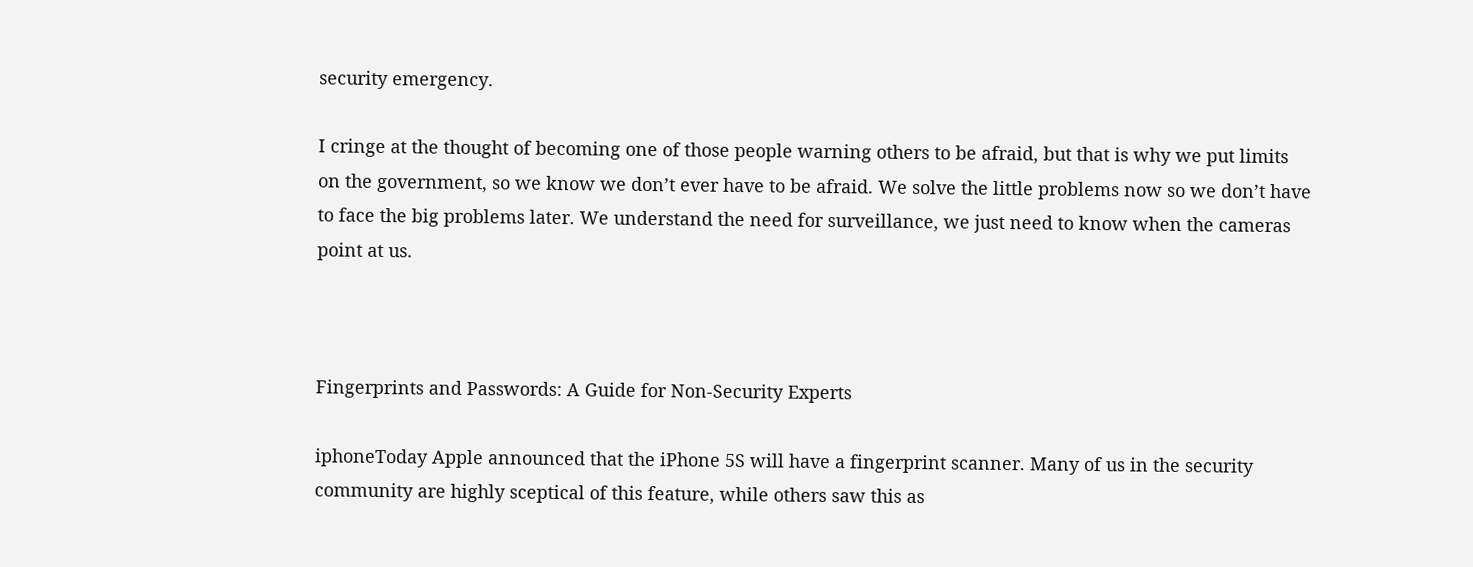security emergency.

I cringe at the thought of becoming one of those people warning others to be afraid, but that is why we put limits on the government, so we know we don’t ever have to be afraid. We solve the little problems now so we don’t have to face the big problems later. We understand the need for surveillance, we just need to know when the cameras point at us.



Fingerprints and Passwords: A Guide for Non-Security Experts

iphoneToday Apple announced that the iPhone 5S will have a fingerprint scanner. Many of us in the security community are highly sceptical of this feature, while others saw this as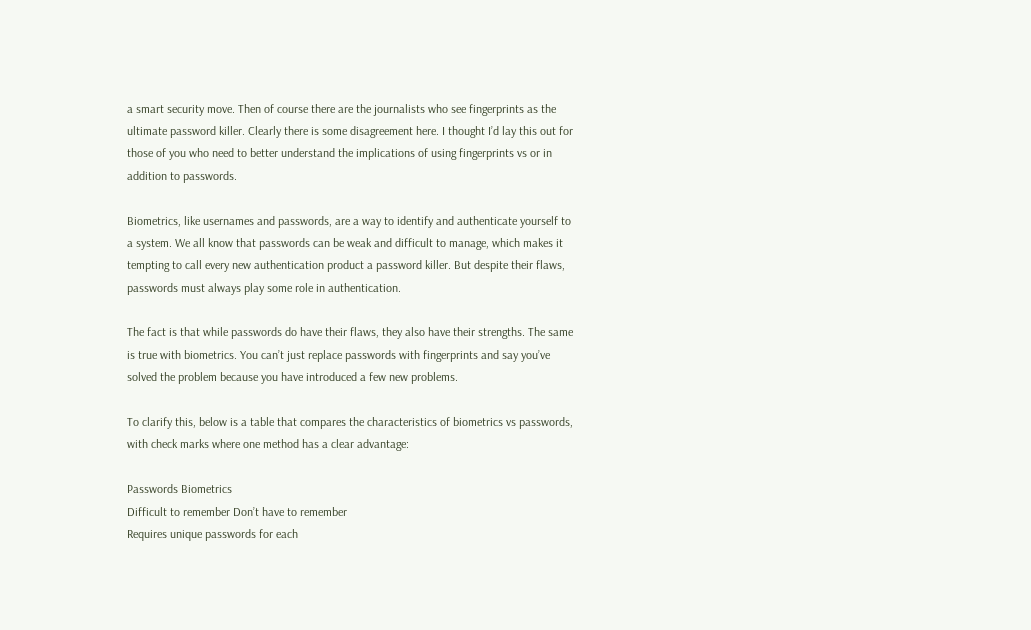a smart security move. Then of course there are the journalists who see fingerprints as the ultimate password killer. Clearly there is some disagreement here. I thought I’d lay this out for those of you who need to better understand the implications of using fingerprints vs or in addition to passwords.

Biometrics, like usernames and passwords, are a way to identify and authenticate yourself to a system. We all know that passwords can be weak and difficult to manage, which makes it tempting to call every new authentication product a password killer. But despite their flaws, passwords must always play some role in authentication.

The fact is that while passwords do have their flaws, they also have their strengths. The same is true with biometrics. You can’t just replace passwords with fingerprints and say you’ve solved the problem because you have introduced a few new problems.

To clarify this, below is a table that compares the characteristics of biometrics vs passwords, with check marks where one method has a clear advantage:

Passwords Biometrics
Difficult to remember Don’t have to remember
Requires unique passwords for each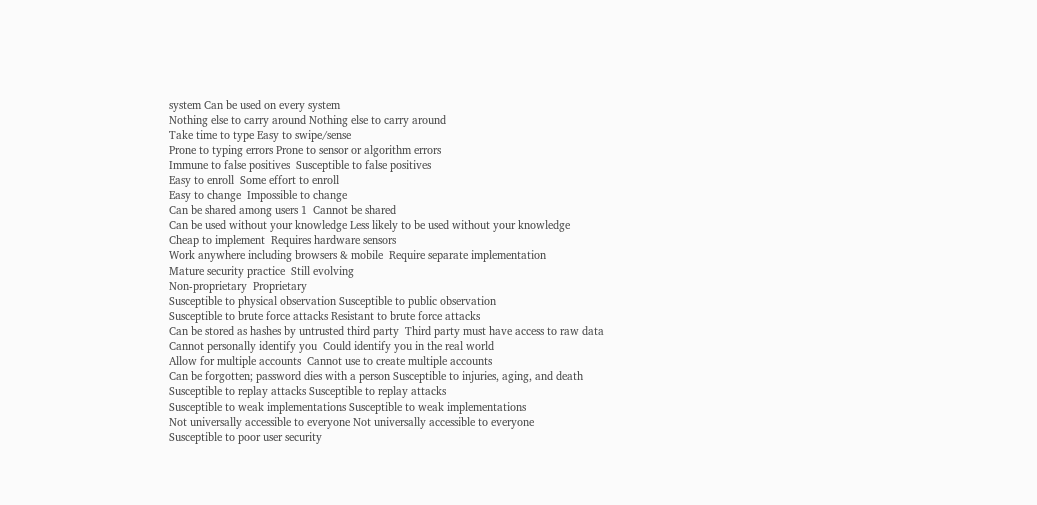system Can be used on every system
Nothing else to carry around Nothing else to carry around
Take time to type Easy to swipe/sense
Prone to typing errors Prone to sensor or algorithm errors
Immune to false positives  Susceptible to false positives
Easy to enroll  Some effort to enroll
Easy to change  Impossible to change
Can be shared among users 1  Cannot be shared
Can be used without your knowledge Less likely to be used without your knowledge
Cheap to implement  Requires hardware sensors
Work anywhere including browsers & mobile  Require separate implementation
Mature security practice  Still evolving
Non-proprietary  Proprietary
Susceptible to physical observation Susceptible to public observation
Susceptible to brute force attacks Resistant to brute force attacks
Can be stored as hashes by untrusted third party  Third party must have access to raw data
Cannot personally identify you  Could identify you in the real world
Allow for multiple accounts  Cannot use to create multiple accounts
Can be forgotten; password dies with a person Susceptible to injuries, aging, and death
Susceptible to replay attacks Susceptible to replay attacks
Susceptible to weak implementations Susceptible to weak implementations
Not universally accessible to everyone Not universally accessible to everyone
Susceptible to poor user security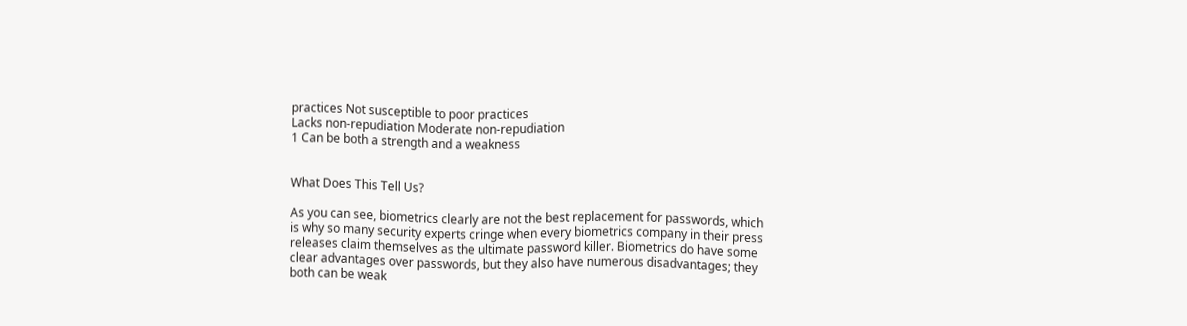practices Not susceptible to poor practices
Lacks non-repudiation Moderate non-repudiation
1 Can be both a strength and a weakness


What Does This Tell Us?

As you can see, biometrics clearly are not the best replacement for passwords, which is why so many security experts cringe when every biometrics company in their press releases claim themselves as the ultimate password killer. Biometrics do have some clear advantages over passwords, but they also have numerous disadvantages; they both can be weak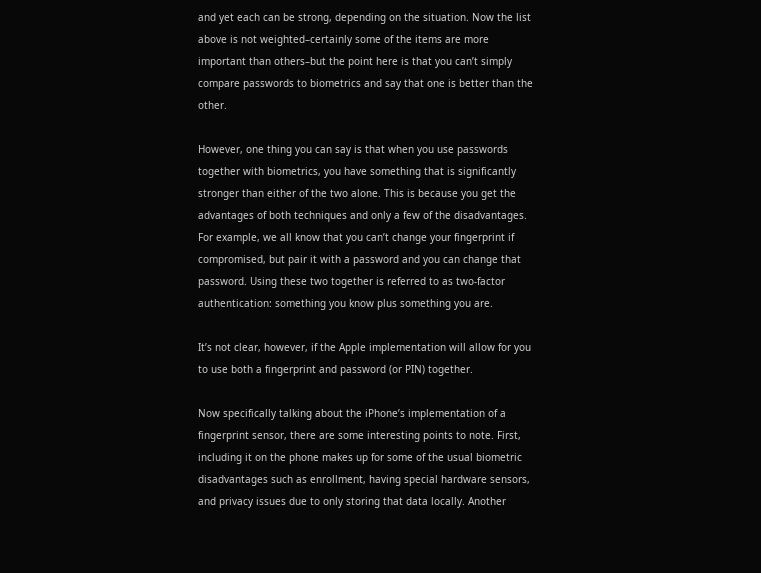and yet each can be strong, depending on the situation. Now the list above is not weighted–certainly some of the items are more important than others–but the point here is that you can’t simply compare passwords to biometrics and say that one is better than the other.

However, one thing you can say is that when you use passwords together with biometrics, you have something that is significantly stronger than either of the two alone. This is because you get the advantages of both techniques and only a few of the disadvantages. For example, we all know that you can’t change your fingerprint if compromised, but pair it with a password and you can change that password. Using these two together is referred to as two-factor authentication: something you know plus something you are.

It’s not clear, however, if the Apple implementation will allow for you to use both a fingerprint and password (or PIN) together.

Now specifically talking about the iPhone’s implementation of a fingerprint sensor, there are some interesting points to note. First, including it on the phone makes up for some of the usual biometric disadvantages such as enrollment, having special hardware sensors, and privacy issues due to only storing that data locally. Another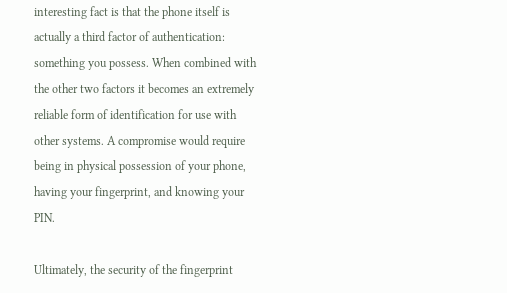interesting fact is that the phone itself is actually a third factor of authentication: something you possess. When combined with the other two factors it becomes an extremely reliable form of identification for use with other systems. A compromise would require being in physical possession of your phone, having your fingerprint, and knowing your PIN.

Ultimately, the security of the fingerprint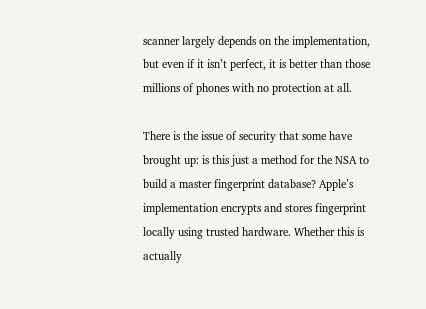scanner largely depends on the implementation, but even if it isn’t perfect, it is better than those millions of phones with no protection at all.

There is the issue of security that some have brought up: is this just a method for the NSA to build a master fingerprint database? Apple’s implementation encrypts and stores fingerprint locally using trusted hardware. Whether this is actually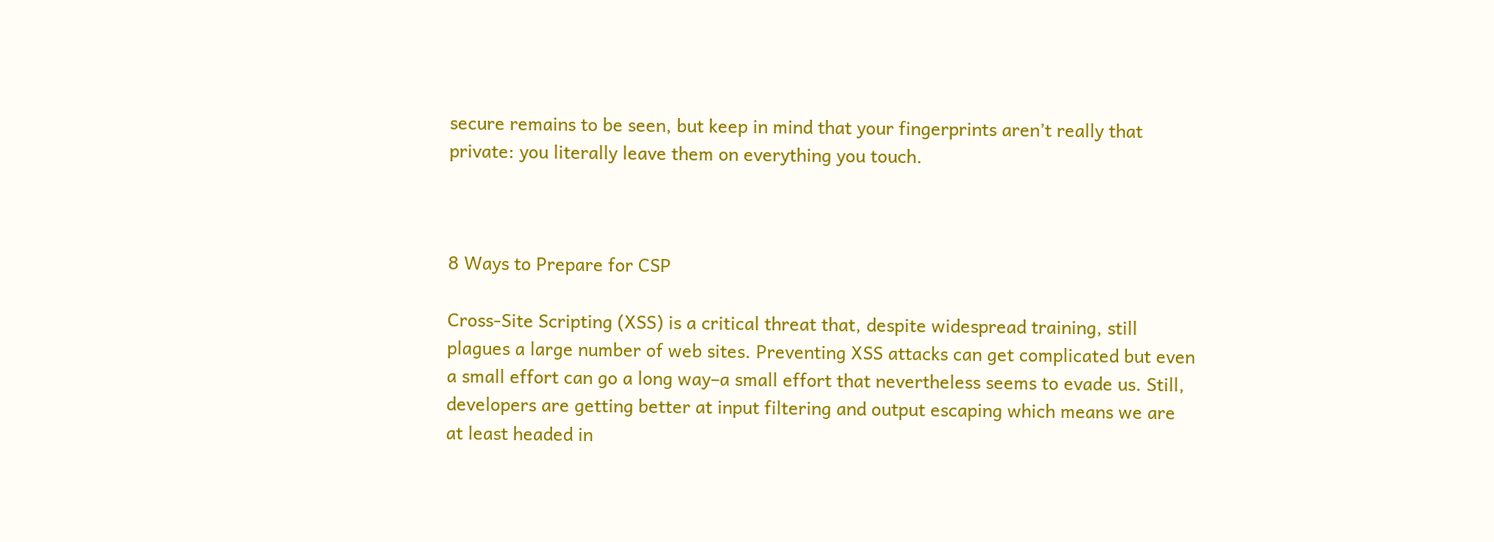secure remains to be seen, but keep in mind that your fingerprints aren’t really that private: you literally leave them on everything you touch.



8 Ways to Prepare for CSP

Cross-Site Scripting (XSS) is a critical threat that, despite widespread training, still plagues a large number of web sites. Preventing XSS attacks can get complicated but even a small effort can go a long way–a small effort that nevertheless seems to evade us. Still, developers are getting better at input filtering and output escaping which means we are at least headed in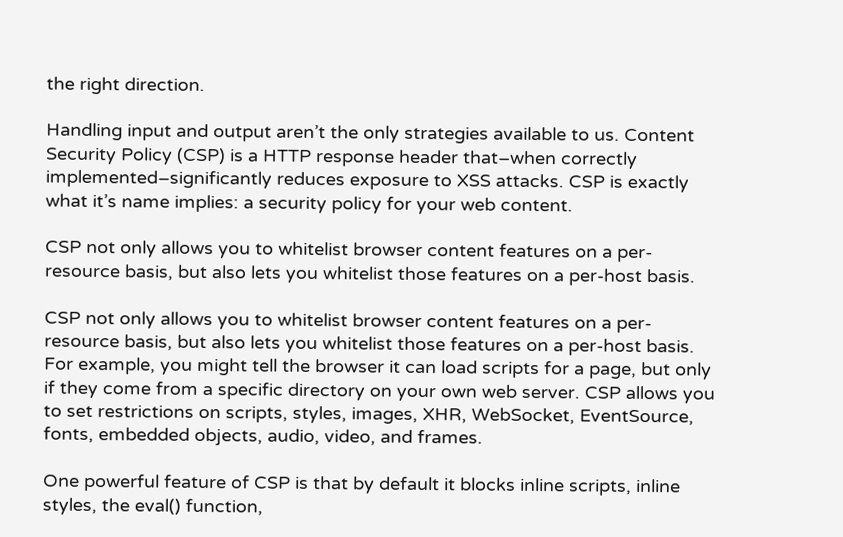the right direction.

Handling input and output aren’t the only strategies available to us. Content Security Policy (CSP) is a HTTP response header that–when correctly implemented–significantly reduces exposure to XSS attacks. CSP is exactly what it’s name implies: a security policy for your web content.

CSP not only allows you to whitelist browser content features on a per-resource basis, but also lets you whitelist those features on a per-host basis.

CSP not only allows you to whitelist browser content features on a per-resource basis, but also lets you whitelist those features on a per-host basis. For example, you might tell the browser it can load scripts for a page, but only if they come from a specific directory on your own web server. CSP allows you to set restrictions on scripts, styles, images, XHR, WebSocket, EventSource, fonts, embedded objects, audio, video, and frames.

One powerful feature of CSP is that by default it blocks inline scripts, inline styles, the eval() function,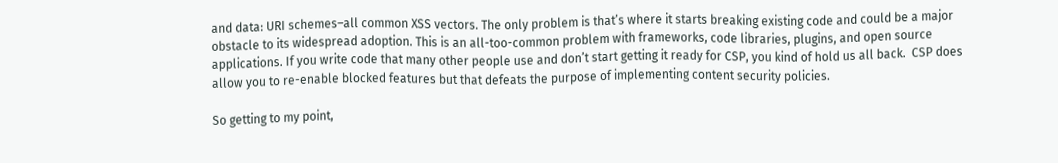and data: URI schemes–all common XSS vectors. The only problem is that’s where it starts breaking existing code and could be a major obstacle to its widespread adoption. This is an all-too-common problem with frameworks, code libraries, plugins, and open source applications. If you write code that many other people use and don’t start getting it ready for CSP, you kind of hold us all back.  CSP does allow you to re-enable blocked features but that defeats the purpose of implementing content security policies.

So getting to my point,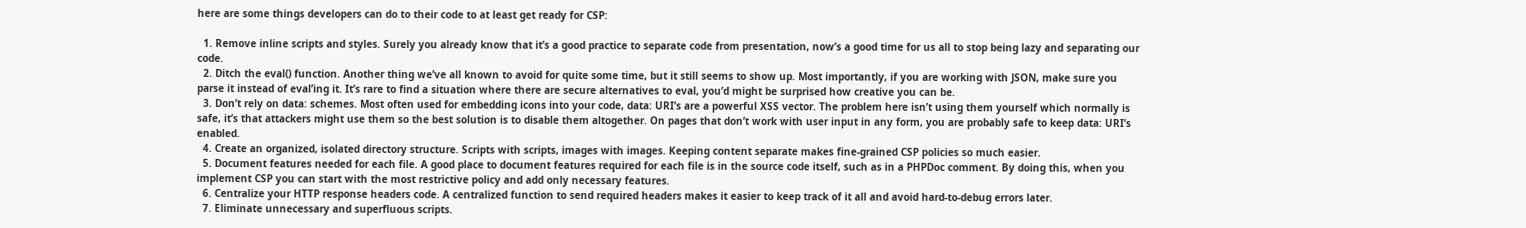here are some things developers can do to their code to at least get ready for CSP:

  1. Remove inline scripts and styles. Surely you already know that it’s a good practice to separate code from presentation, now’s a good time for us all to stop being lazy and separating our code.
  2. Ditch the eval() function. Another thing we’ve all known to avoid for quite some time, but it still seems to show up. Most importantly, if you are working with JSON, make sure you parse it instead of eval’ing it. It’s rare to find a situation where there are secure alternatives to eval, you’d might be surprised how creative you can be.
  3. Don’t rely on data: schemes. Most often used for embedding icons into your code, data: URI’s are a powerful XSS vector. The problem here isn’t using them yourself which normally is safe, it’s that attackers might use them so the best solution is to disable them altogether. On pages that don’t work with user input in any form, you are probably safe to keep data: URI’s enabled.
  4. Create an organized, isolated directory structure. Scripts with scripts, images with images. Keeping content separate makes fine-grained CSP policies so much easier.
  5. Document features needed for each file. A good place to document features required for each file is in the source code itself, such as in a PHPDoc comment. By doing this, when you implement CSP you can start with the most restrictive policy and add only necessary features.
  6. Centralize your HTTP response headers code. A centralized function to send required headers makes it easier to keep track of it all and avoid hard-to-debug errors later.
  7. Eliminate unnecessary and superfluous scripts.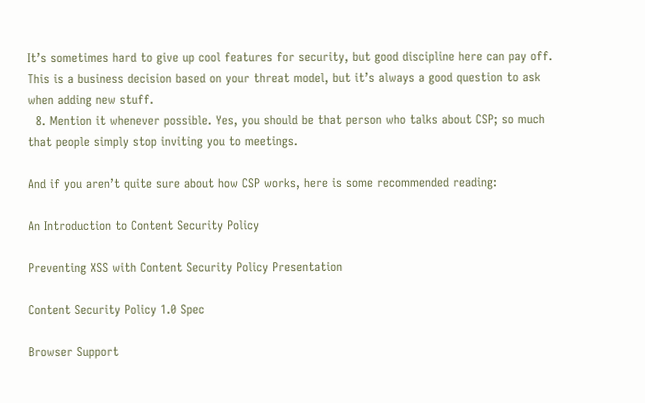It’s sometimes hard to give up cool features for security, but good discipline here can pay off. This is a business decision based on your threat model, but it’s always a good question to ask when adding new stuff.
  8. Mention it whenever possible. Yes, you should be that person who talks about CSP; so much that people simply stop inviting you to meetings.

And if you aren’t quite sure about how CSP works, here is some recommended reading:

An Introduction to Content Security Policy

Preventing XSS with Content Security Policy Presentation

Content Security Policy 1.0 Spec

Browser Support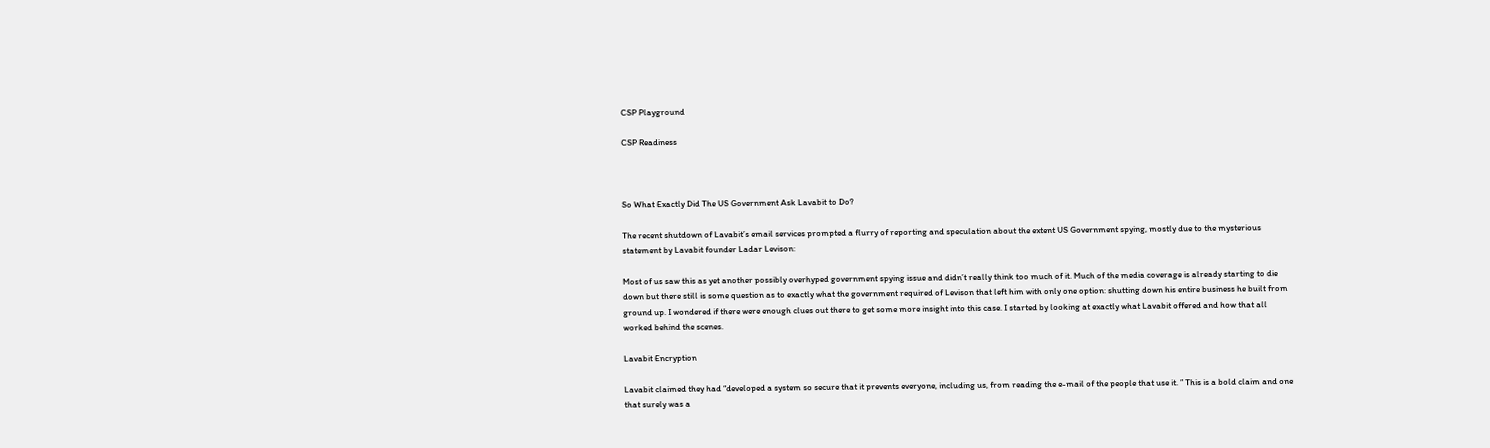CSP Playground

CSP Readiness



So What Exactly Did The US Government Ask Lavabit to Do?

The recent shutdown of Lavabit’s email services prompted a flurry of reporting and speculation about the extent US Government spying, mostly due to the mysterious statement by Lavabit founder Ladar Levison:

Most of us saw this as yet another possibly overhyped government spying issue and didn’t really think too much of it. Much of the media coverage is already starting to die down but there still is some question as to exactly what the government required of Levison that left him with only one option: shutting down his entire business he built from ground up. I wondered if there were enough clues out there to get some more insight into this case. I started by looking at exactly what Lavabit offered and how that all worked behind the scenes.

Lavabit Encryption

Lavabit claimed they had “developed a system so secure that it prevents everyone, including us, from reading the e-mail of the people that use it. ” This is a bold claim and one that surely was a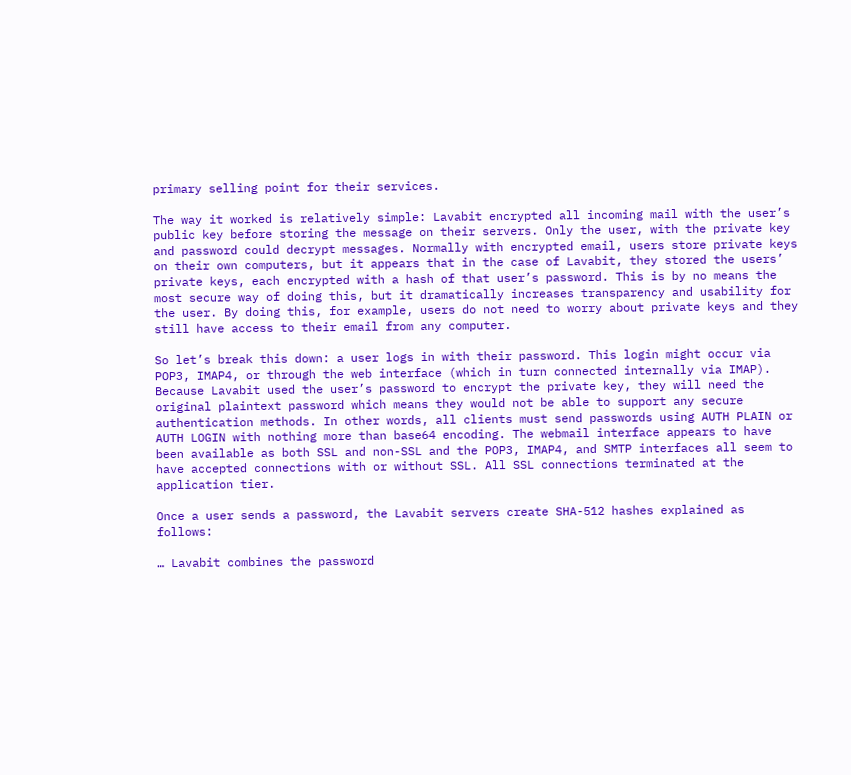primary selling point for their services.

The way it worked is relatively simple: Lavabit encrypted all incoming mail with the user’s public key before storing the message on their servers. Only the user, with the private key and password could decrypt messages. Normally with encrypted email, users store private keys on their own computers, but it appears that in the case of Lavabit, they stored the users’ private keys, each encrypted with a hash of that user’s password. This is by no means the most secure way of doing this, but it dramatically increases transparency and usability for the user. By doing this, for example, users do not need to worry about private keys and they still have access to their email from any computer.

So let’s break this down: a user logs in with their password. This login might occur via POP3, IMAP4, or through the web interface (which in turn connected internally via IMAP). Because Lavabit used the user’s password to encrypt the private key, they will need the original plaintext password which means they would not be able to support any secure authentication methods. In other words, all clients must send passwords using AUTH PLAIN or AUTH LOGIN with nothing more than base64 encoding. The webmail interface appears to have been available as both SSL and non-SSL and the POP3, IMAP4, and SMTP interfaces all seem to have accepted connections with or without SSL. All SSL connections terminated at the application tier.

Once a user sends a password, the Lavabit servers create SHA-512 hashes explained as follows:

… Lavabit combines the password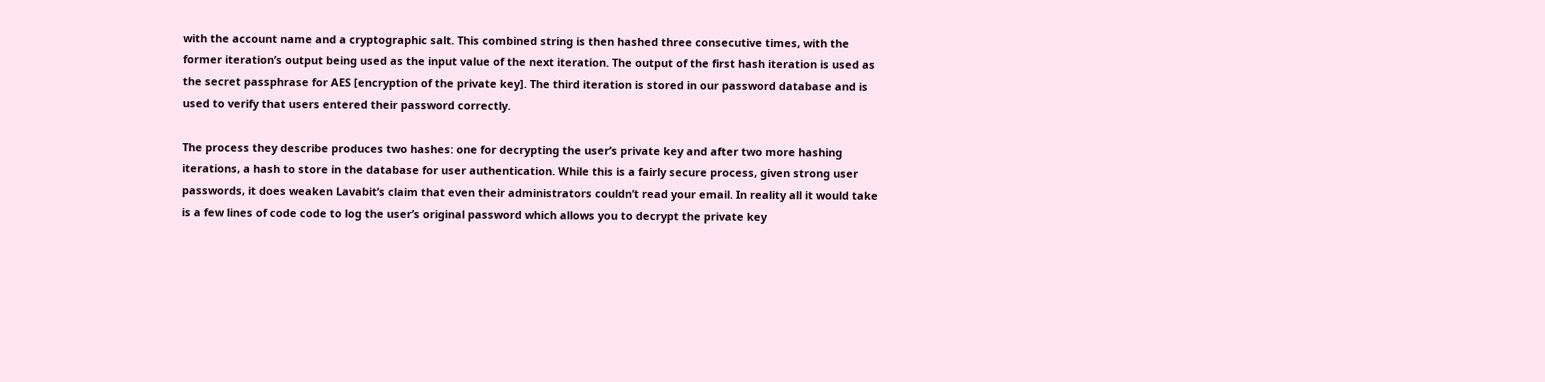with the account name and a cryptographic salt. This combined string is then hashed three consecutive times, with the former iteration’s output being used as the input value of the next iteration. The output of the first hash iteration is used as the secret passphrase for AES [encryption of the private key]. The third iteration is stored in our password database and is used to verify that users entered their password correctly.

The process they describe produces two hashes: one for decrypting the user’s private key and after two more hashing iterations, a hash to store in the database for user authentication. While this is a fairly secure process, given strong user passwords, it does weaken Lavabit’s claim that even their administrators couldn’t read your email. In reality all it would take is a few lines of code code to log the user’s original password which allows you to decrypt the private key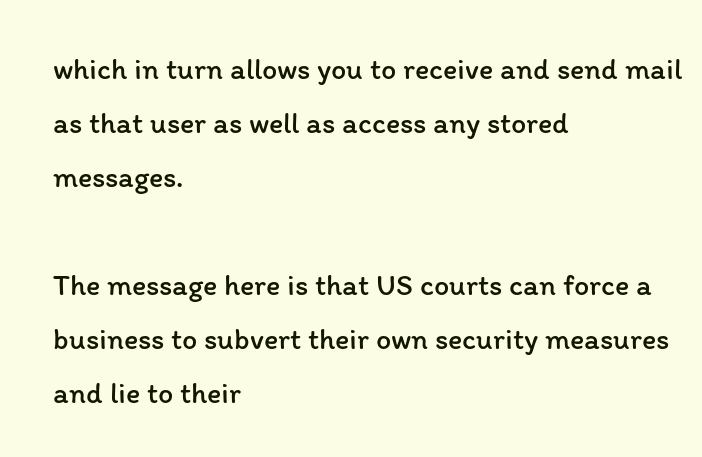which in turn allows you to receive and send mail as that user as well as access any stored messages.

The message here is that US courts can force a business to subvert their own security measures and lie to their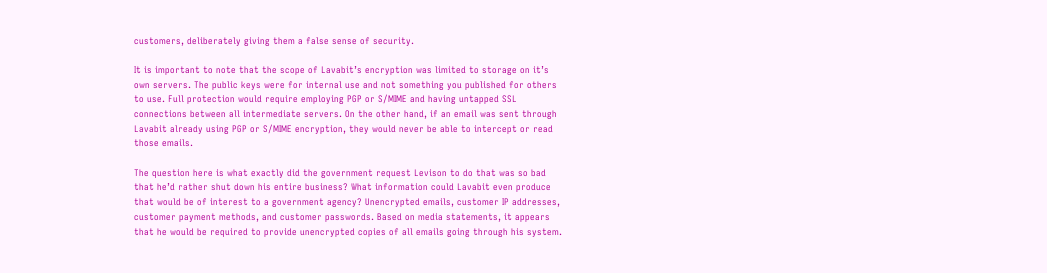customers, deliberately giving them a false sense of security.

It is important to note that the scope of Lavabit’s encryption was limited to storage on it’s own servers. The public keys were for internal use and not something you published for others to use. Full protection would require employing PGP or S/MIME and having untapped SSL connections between all intermediate servers. On the other hand, if an email was sent through Lavabit already using PGP or S/MIME encryption, they would never be able to intercept or read those emails.

The question here is what exactly did the government request Levison to do that was so bad that he’d rather shut down his entire business? What information could Lavabit even produce that would be of interest to a government agency? Unencrypted emails, customer IP addresses, customer payment methods, and customer passwords. Based on media statements, it appears that he would be required to provide unencrypted copies of all emails going through his system.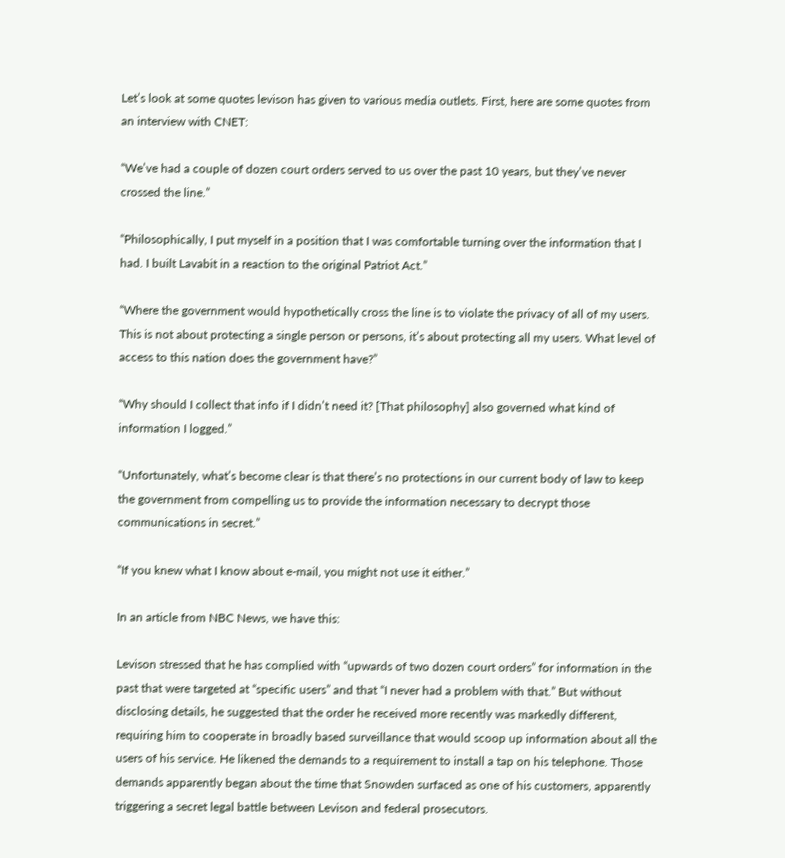Let’s look at some quotes levison has given to various media outlets. First, here are some quotes from an interview with CNET:

“We’ve had a couple of dozen court orders served to us over the past 10 years, but they’ve never crossed the line.”

“Philosophically, I put myself in a position that I was comfortable turning over the information that I had. I built Lavabit in a reaction to the original Patriot Act.”

“Where the government would hypothetically cross the line is to violate the privacy of all of my users. This is not about protecting a single person or persons, it’s about protecting all my users. What level of access to this nation does the government have?”

“Why should I collect that info if I didn’t need it? [That philosophy] also governed what kind of information I logged.”

“Unfortunately, what’s become clear is that there’s no protections in our current body of law to keep the government from compelling us to provide the information necessary to decrypt those communications in secret.”

“If you knew what I know about e-mail, you might not use it either.”

In an article from NBC News, we have this:

Levison stressed that he has complied with “upwards of two dozen court orders” for information in the past that were targeted at “specific users” and that “I never had a problem with that.” But without disclosing details, he suggested that the order he received more recently was markedly different, requiring him to cooperate in broadly based surveillance that would scoop up information about all the users of his service. He likened the demands to a requirement to install a tap on his telephone. Those demands apparently began about the time that Snowden surfaced as one of his customers, apparently triggering a secret legal battle between Levison and federal prosecutors.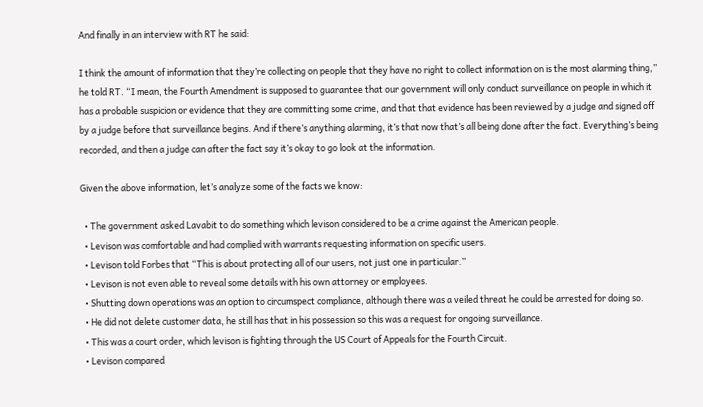And finally in an interview with RT he said:

I think the amount of information that they’re collecting on people that they have no right to collect information on is the most alarming thing,” he told RT. “I mean, the Fourth Amendment is supposed to guarantee that our government will only conduct surveillance on people in which it has a probable suspicion or evidence that they are committing some crime, and that that evidence has been reviewed by a judge and signed off by a judge before that surveillance begins. And if there’s anything alarming, it’s that now that’s all being done after the fact. Everything’s being recorded, and then a judge can after the fact say it’s okay to go look at the information.

Given the above information, let’s analyze some of the facts we know:

  • The government asked Lavabit to do something which levison considered to be a crime against the American people.
  • Levison was comfortable and had complied with warrants requesting information on specific users.
  • Levison told Forbes that “This is about protecting all of our users, not just one in particular.”
  • Levison is not even able to reveal some details with his own attorney or employees.
  • Shutting down operations was an option to circumspect compliance, although there was a veiled threat he could be arrested for doing so.
  • He did not delete customer data, he still has that in his possession so this was a request for ongoing surveillance.
  • This was a court order, which levison is fighting through the US Court of Appeals for the Fourth Circuit.
  • Levison compared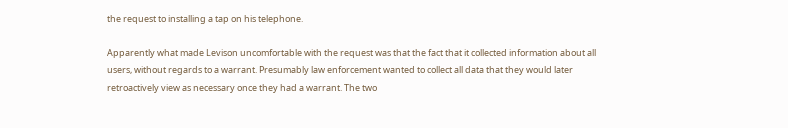the request to installing a tap on his telephone.

Apparently what made Levison uncomfortable with the request was that the fact that it collected information about all users, without regards to a warrant. Presumably law enforcement wanted to collect all data that they would later retroactively view as necessary once they had a warrant. The two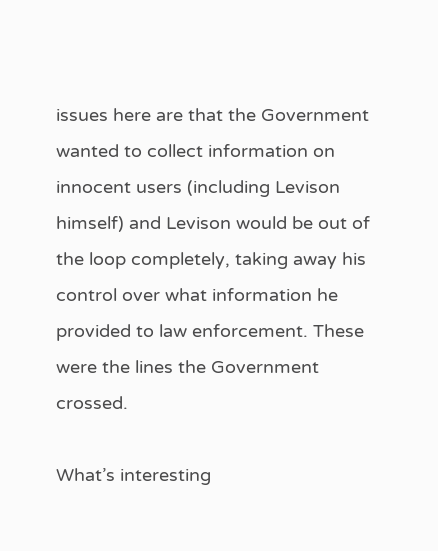issues here are that the Government wanted to collect information on innocent users (including Levison himself) and Levison would be out of the loop completely, taking away his control over what information he provided to law enforcement. These were the lines the Government crossed.

What’s interesting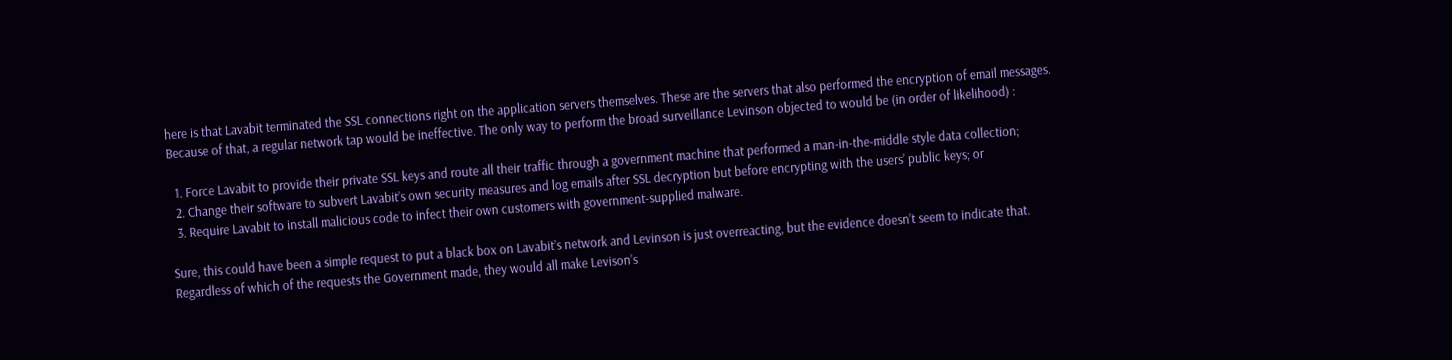here is that Lavabit terminated the SSL connections right on the application servers themselves. These are the servers that also performed the encryption of email messages. Because of that, a regular network tap would be ineffective. The only way to perform the broad surveillance Levinson objected to would be (in order of likelihood) :

  1. Force Lavabit to provide their private SSL keys and route all their traffic through a government machine that performed a man-in-the-middle style data collection;
  2. Change their software to subvert Lavabit’s own security measures and log emails after SSL decryption but before encrypting with the users’ public keys; or
  3. Require Lavabit to install malicious code to infect their own customers with government-supplied malware.

Sure, this could have been a simple request to put a black box on Lavabit’s network and Levinson is just overreacting, but the evidence doesn’t seem to indicate that. Regardless of which of the requests the Government made, they would all make Levison’s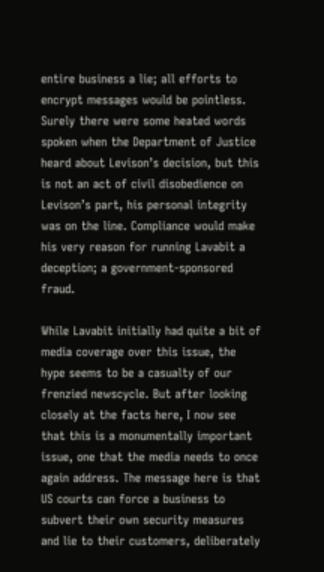entire business a lie; all efforts to encrypt messages would be pointless. Surely there were some heated words spoken when the Department of Justice heard about Levison’s decision, but this is not an act of civil disobedience on Levison’s part, his personal integrity was on the line. Compliance would make his very reason for running Lavabit a deception; a government-sponsored fraud.

While Lavabit initially had quite a bit of media coverage over this issue, the hype seems to be a casualty of our frenzied newscycle. But after looking closely at the facts here, I now see that this is a monumentally important issue, one that the media needs to once again address. The message here is that US courts can force a business to subvert their own security measures and lie to their customers, deliberately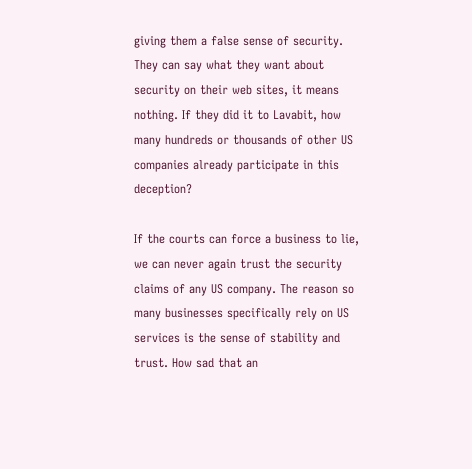giving them a false sense of security. They can say what they want about security on their web sites, it means nothing. If they did it to Lavabit, how many hundreds or thousands of other US companies already participate in this deception?

If the courts can force a business to lie, we can never again trust the security claims of any US company. The reason so many businesses specifically rely on US services is the sense of stability and trust. How sad that an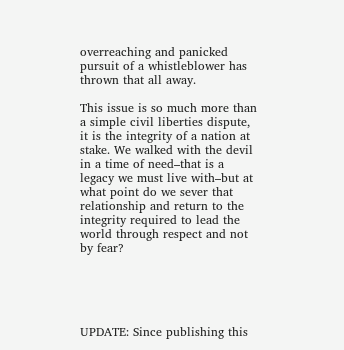overreaching and panicked pursuit of a whistleblower has thrown that all away.

This issue is so much more than a simple civil liberties dispute, it is the integrity of a nation at stake. We walked with the devil in a time of need–that is a legacy we must live with–but at what point do we sever that relationship and return to the integrity required to lead the world through respect and not by fear?





UPDATE: Since publishing this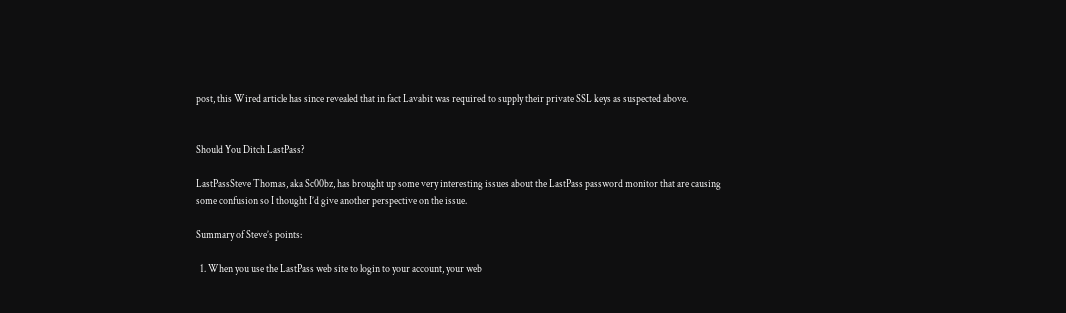post, this Wired article has since revealed that in fact Lavabit was required to supply their private SSL keys as suspected above.


Should You Ditch LastPass?

LastPassSteve Thomas, aka Sc00bz, has brought up some very interesting issues about the LastPass password monitor that are causing some confusion so I thought I’d give another perspective on the issue.

Summary of Steve’s points:

  1. When you use the LastPass web site to login to your account, your web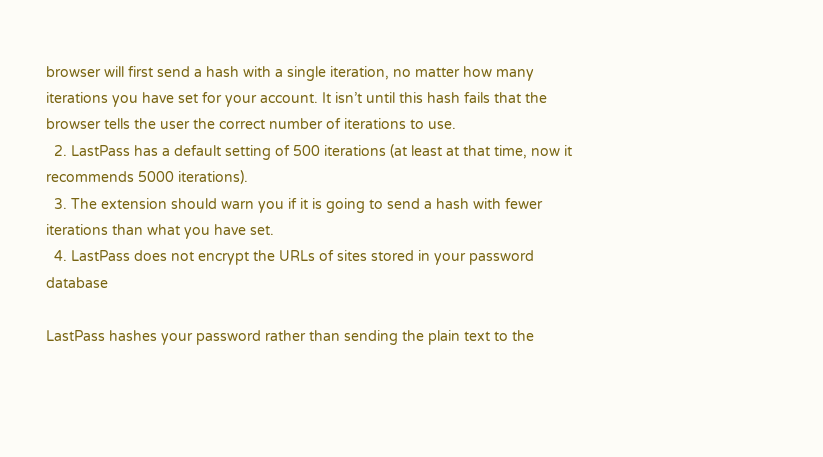browser will first send a hash with a single iteration, no matter how many iterations you have set for your account. It isn’t until this hash fails that the browser tells the user the correct number of iterations to use.
  2. LastPass has a default setting of 500 iterations (at least at that time, now it recommends 5000 iterations).
  3. The extension should warn you if it is going to send a hash with fewer iterations than what you have set.
  4. LastPass does not encrypt the URLs of sites stored in your password database

LastPass hashes your password rather than sending the plain text to the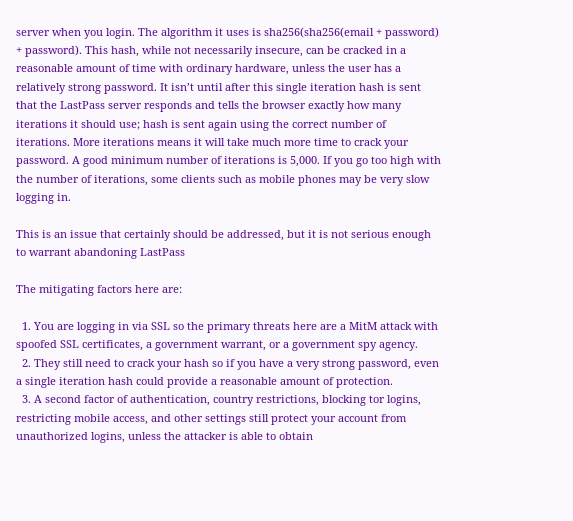server when you login. The algorithm it uses is sha256(sha256(email + password) + password). This hash, while not necessarily insecure, can be cracked in a reasonable amount of time with ordinary hardware, unless the user has a relatively strong password. It isn’t until after this single iteration hash is sent that the LastPass server responds and tells the browser exactly how many iterations it should use; hash is sent again using the correct number of iterations. More iterations means it will take much more time to crack your password. A good minimum number of iterations is 5,000. If you go too high with the number of iterations, some clients such as mobile phones may be very slow logging in.

This is an issue that certainly should be addressed, but it is not serious enough to warrant abandoning LastPass

The mitigating factors here are:

  1. You are logging in via SSL so the primary threats here are a MitM attack with spoofed SSL certificates, a government warrant, or a government spy agency.
  2. They still need to crack your hash so if you have a very strong password, even a single iteration hash could provide a reasonable amount of protection.
  3. A second factor of authentication, country restrictions, blocking tor logins,  restricting mobile access, and other settings still protect your account from unauthorized logins, unless the attacker is able to obtain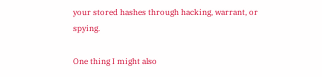your stored hashes through hacking, warrant, or spying.

One thing I might also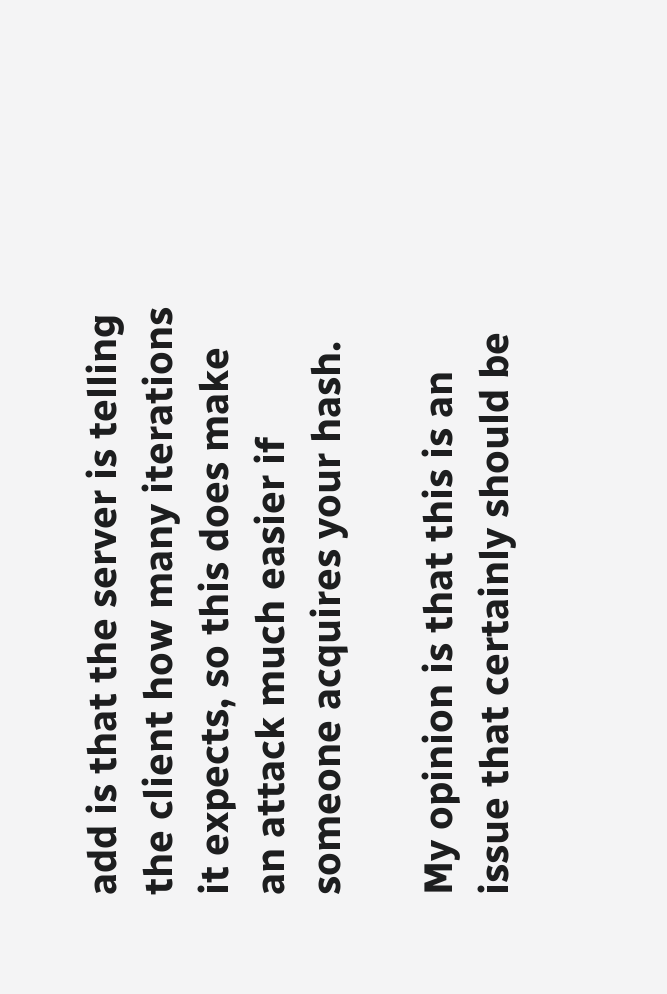add is that the server is telling the client how many iterations it expects, so this does make an attack much easier if someone acquires your hash.

My opinion is that this is an issue that certainly should be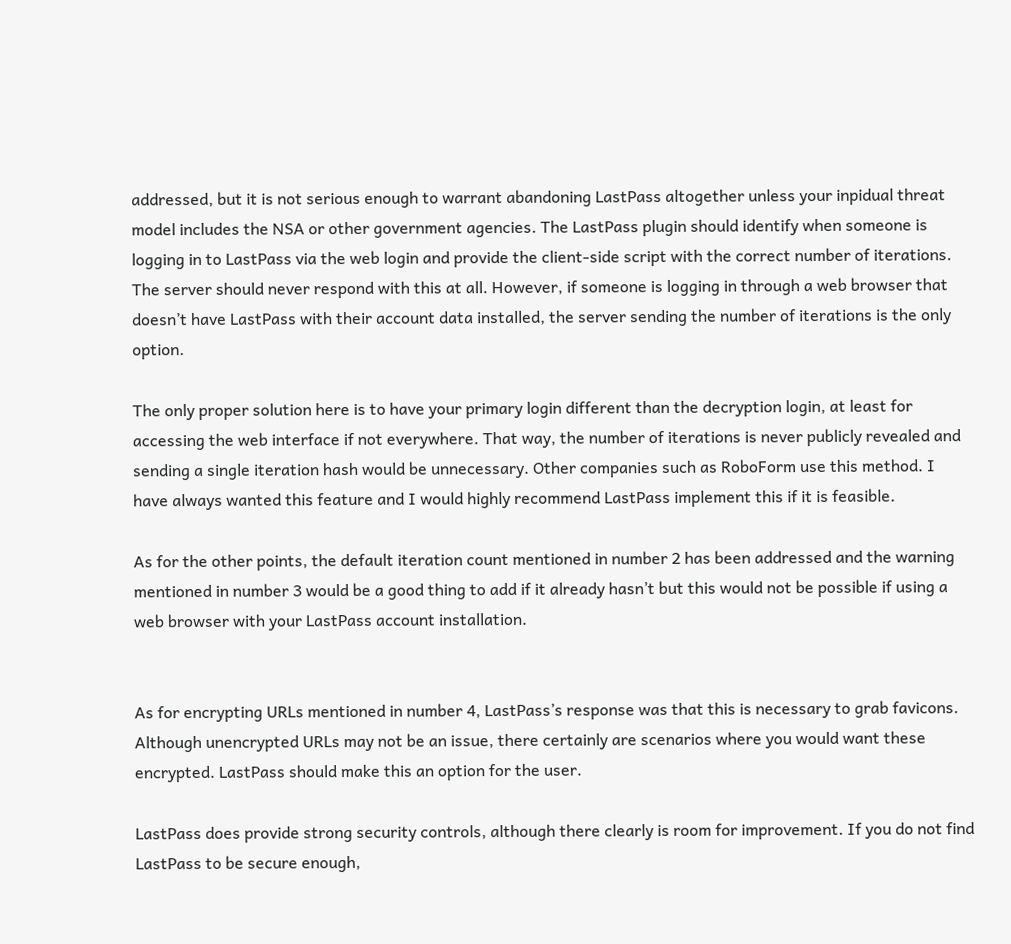addressed, but it is not serious enough to warrant abandoning LastPass altogether unless your inpidual threat model includes the NSA or other government agencies. The LastPass plugin should identify when someone is logging in to LastPass via the web login and provide the client-side script with the correct number of iterations. The server should never respond with this at all. However, if someone is logging in through a web browser that doesn’t have LastPass with their account data installed, the server sending the number of iterations is the only option.

The only proper solution here is to have your primary login different than the decryption login, at least for accessing the web interface if not everywhere. That way, the number of iterations is never publicly revealed and sending a single iteration hash would be unnecessary. Other companies such as RoboForm use this method. I have always wanted this feature and I would highly recommend LastPass implement this if it is feasible.

As for the other points, the default iteration count mentioned in number 2 has been addressed and the warning mentioned in number 3 would be a good thing to add if it already hasn’t but this would not be possible if using a web browser with your LastPass account installation.


As for encrypting URLs mentioned in number 4, LastPass’s response was that this is necessary to grab favicons. Although unencrypted URLs may not be an issue, there certainly are scenarios where you would want these encrypted. LastPass should make this an option for the user.

LastPass does provide strong security controls, although there clearly is room for improvement. If you do not find LastPass to be secure enough,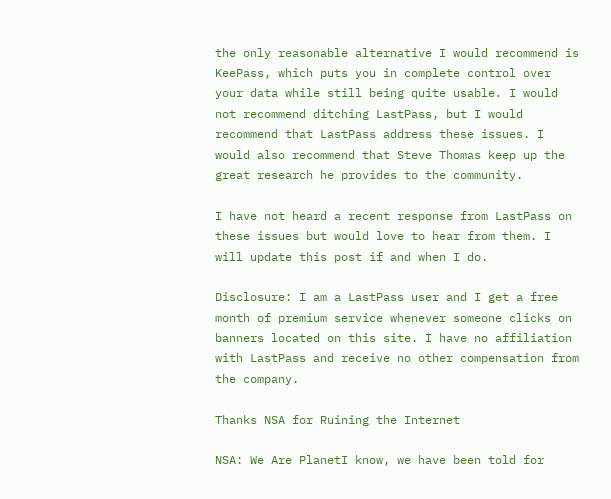the only reasonable alternative I would recommend is KeePass, which puts you in complete control over your data while still being quite usable. I would not recommend ditching LastPass, but I would recommend that LastPass address these issues. I would also recommend that Steve Thomas keep up the great research he provides to the community.

I have not heard a recent response from LastPass on these issues but would love to hear from them. I will update this post if and when I do.

Disclosure: I am a LastPass user and I get a free month of premium service whenever someone clicks on banners located on this site. I have no affiliation with LastPass and receive no other compensation from the company.

Thanks NSA for Ruining the Internet

NSA: We Are PlanetI know, we have been told for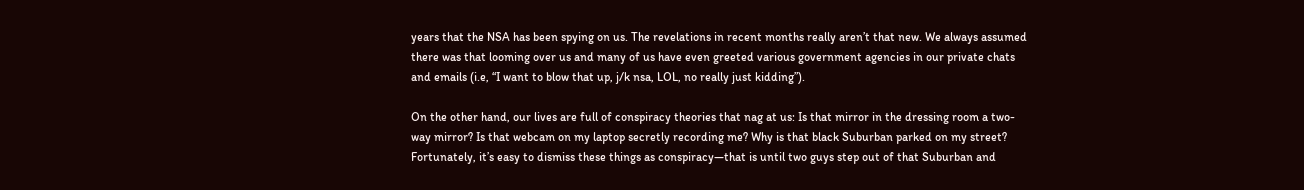years that the NSA has been spying on us. The revelations in recent months really aren’t that new. We always assumed there was that looming over us and many of us have even greeted various government agencies in our private chats and emails (i.e, “I want to blow that up, j/k nsa, LOL, no really just kidding”).

On the other hand, our lives are full of conspiracy theories that nag at us: Is that mirror in the dressing room a two-way mirror? Is that webcam on my laptop secretly recording me? Why is that black Suburban parked on my street? Fortunately, it’s easy to dismiss these things as conspiracy—that is until two guys step out of that Suburban and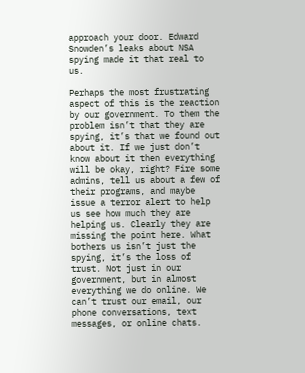approach your door. Edward Snowden’s leaks about NSA spying made it that real to us.

Perhaps the most frustrating aspect of this is the reaction by our government. To them the problem isn’t that they are spying, it’s that we found out about it. If we just don’t know about it then everything will be okay, right? Fire some admins, tell us about a few of their programs, and maybe issue a terror alert to help us see how much they are helping us. Clearly they are missing the point here. What bothers us isn’t just the spying, it’s the loss of trust. Not just in our government, but in almost everything we do online. We can’t trust our email, our phone conversations, text messages, or online chats.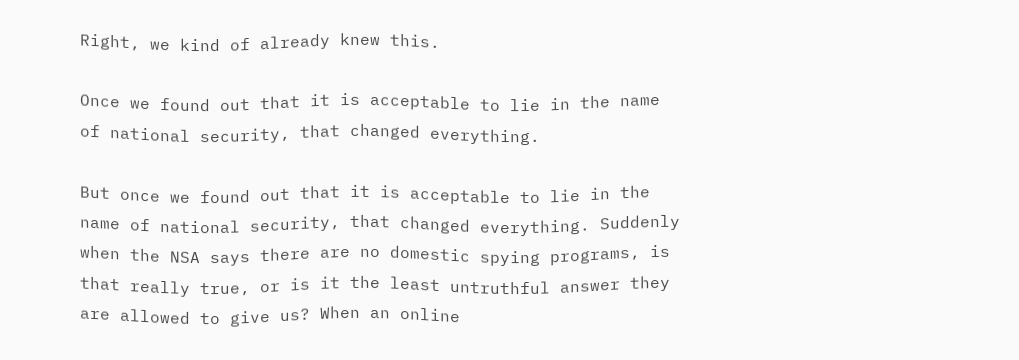Right, we kind of already knew this.

Once we found out that it is acceptable to lie in the name of national security, that changed everything.

But once we found out that it is acceptable to lie in the name of national security, that changed everything. Suddenly when the NSA says there are no domestic spying programs, is that really true, or is it the least untruthful answer they are allowed to give us? When an online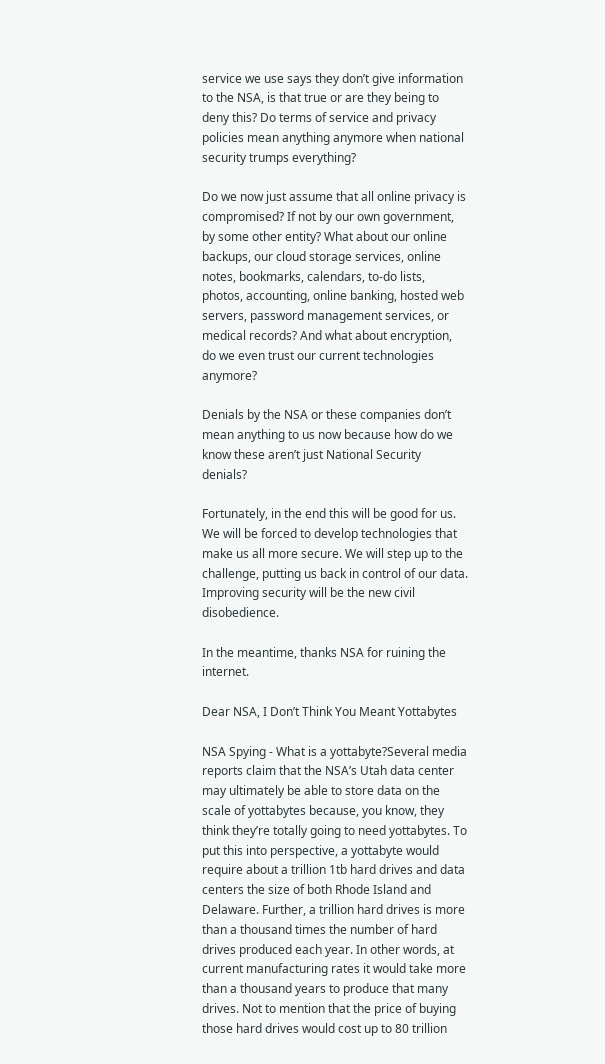service we use says they don’t give information to the NSA, is that true or are they being to deny this? Do terms of service and privacy policies mean anything anymore when national security trumps everything?

Do we now just assume that all online privacy is compromised? If not by our own government, by some other entity? What about our online backups, our cloud storage services, online notes, bookmarks, calendars, to-do lists, photos, accounting, online banking, hosted web servers, password management services, or medical records? And what about encryption, do we even trust our current technologies anymore?

Denials by the NSA or these companies don’t mean anything to us now because how do we know these aren’t just National Security denials?

Fortunately, in the end this will be good for us. We will be forced to develop technologies that make us all more secure. We will step up to the challenge, putting us back in control of our data. Improving security will be the new civil disobedience.

In the meantime, thanks NSA for ruining the internet.

Dear NSA, I Don’t Think You Meant Yottabytes

NSA Spying - What is a yottabyte?Several media reports claim that the NSA’s Utah data center may ultimately be able to store data on the scale of yottabytes because, you know, they think they’re totally going to need yottabytes. To put this into perspective, a yottabyte would require about a trillion 1tb hard drives and data centers the size of both Rhode Island and Delaware. Further, a trillion hard drives is more than a thousand times the number of hard drives produced each year. In other words, at current manufacturing rates it would take more than a thousand years to produce that many drives. Not to mention that the price of buying those hard drives would cost up to 80 trillion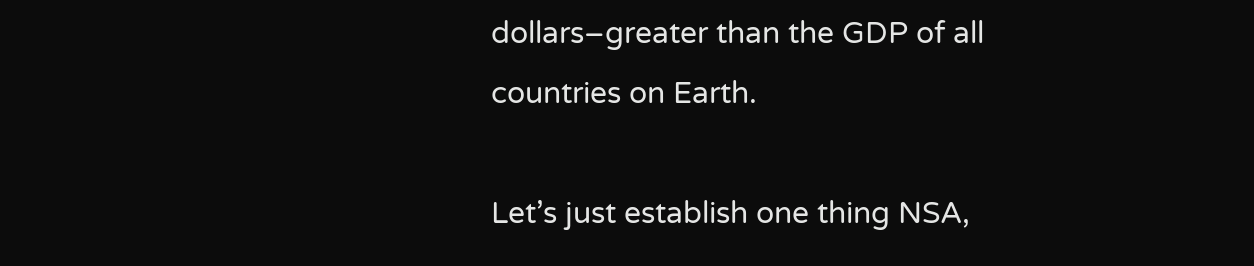dollars–greater than the GDP of all countries on Earth.

Let’s just establish one thing NSA,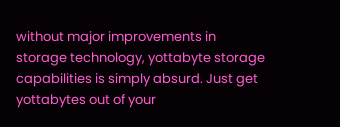without major improvements in storage technology, yottabyte storage capabilities is simply absurd. Just get yottabytes out of your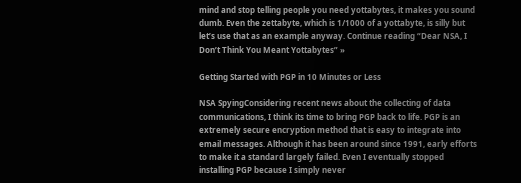mind and stop telling people you need yottabytes, it makes you sound dumb. Even the zettabyte, which is 1/1000 of a yottabyte, is silly but let’s use that as an example anyway. Continue reading “Dear NSA, I Don’t Think You Meant Yottabytes” »

Getting Started with PGP in 10 Minutes or Less

NSA SpyingConsidering recent news about the collecting of data communications, I think its time to bring PGP back to life. PGP is an extremely secure encryption method that is easy to integrate into email messages. Although it has been around since 1991, early efforts to make it a standard largely failed. Even I eventually stopped installing PGP because I simply never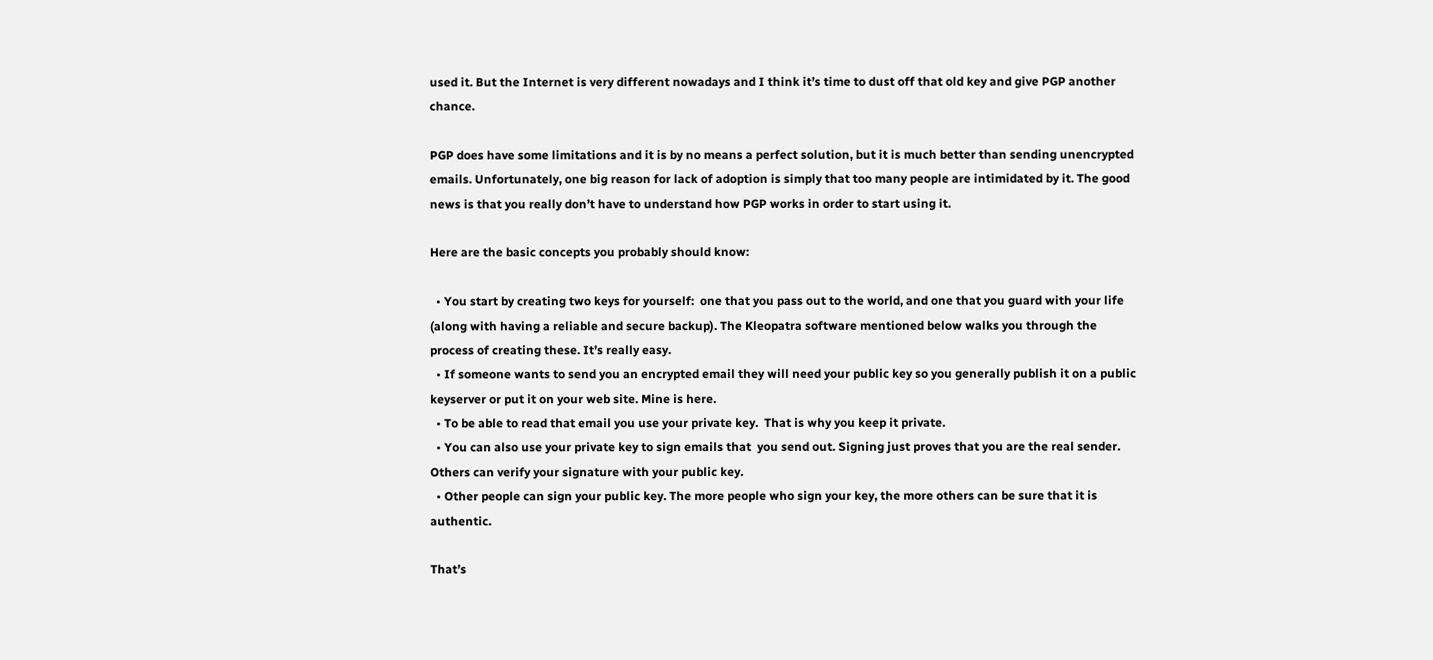used it. But the Internet is very different nowadays and I think it’s time to dust off that old key and give PGP another chance.

PGP does have some limitations and it is by no means a perfect solution, but it is much better than sending unencrypted emails. Unfortunately, one big reason for lack of adoption is simply that too many people are intimidated by it. The good news is that you really don’t have to understand how PGP works in order to start using it.

Here are the basic concepts you probably should know:

  • You start by creating two keys for yourself:  one that you pass out to the world, and one that you guard with your life (along with having a reliable and secure backup). The Kleopatra software mentioned below walks you through the process of creating these. It’s really easy.
  • If someone wants to send you an encrypted email they will need your public key so you generally publish it on a public keyserver or put it on your web site. Mine is here.
  • To be able to read that email you use your private key.  That is why you keep it private.
  • You can also use your private key to sign emails that  you send out. Signing just proves that you are the real sender. Others can verify your signature with your public key.
  • Other people can sign your public key. The more people who sign your key, the more others can be sure that it is authentic.

That’s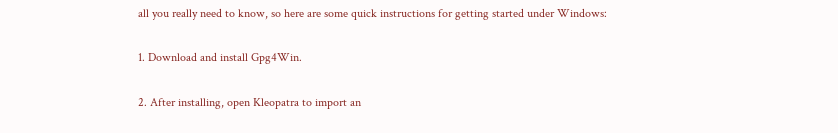all you really need to know, so here are some quick instructions for getting started under Windows:

1. Download and install Gpg4Win.

2. After installing, open Kleopatra to import an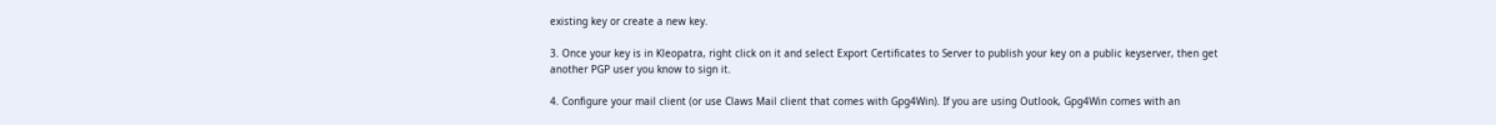existing key or create a new key.

3. Once your key is in Kleopatra, right click on it and select Export Certificates to Server to publish your key on a public keyserver, then get another PGP user you know to sign it.

4. Configure your mail client (or use Claws Mail client that comes with Gpg4Win). If you are using Outlook, Gpg4Win comes with an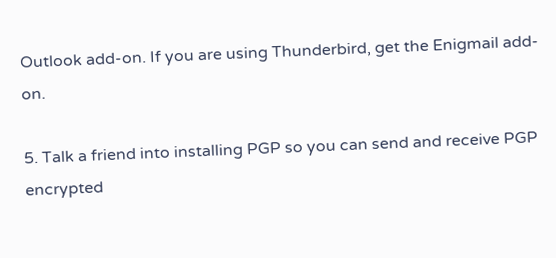Outlook add-on. If you are using Thunderbird, get the Enigmail add-on.

5. Talk a friend into installing PGP so you can send and receive PGP encrypted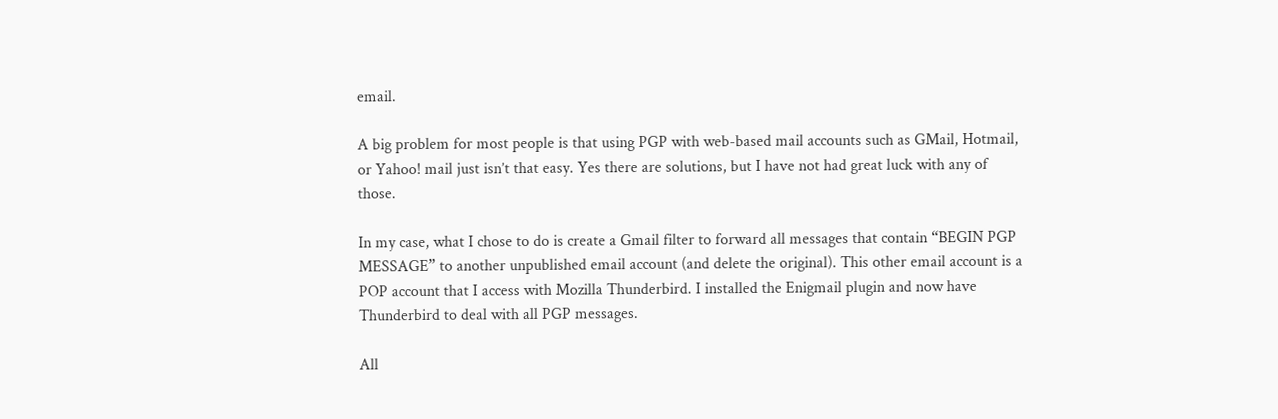email.

A big problem for most people is that using PGP with web-based mail accounts such as GMail, Hotmail, or Yahoo! mail just isn’t that easy. Yes there are solutions, but I have not had great luck with any of those.

In my case, what I chose to do is create a Gmail filter to forward all messages that contain “BEGIN PGP MESSAGE” to another unpublished email account (and delete the original). This other email account is a POP account that I access with Mozilla Thunderbird. I installed the Enigmail plugin and now have Thunderbird to deal with all PGP messages.

All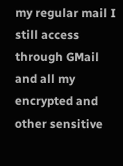my regular mail I still access through GMail and all my encrypted and other sensitive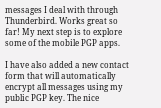messages I deal with through Thunderbird. Works great so far! My next step is to explore some of the mobile PGP apps.

I have also added a new contact form that will automatically encrypt all messages using my public PGP key. The nice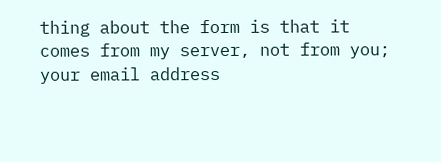thing about the form is that it comes from my server, not from you; your email address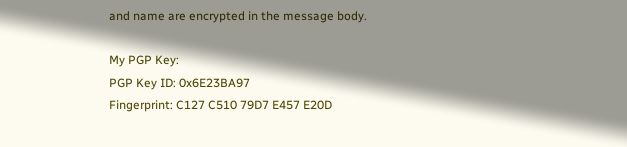and name are encrypted in the message body.

My PGP Key:
PGP Key ID: 0x6E23BA97
Fingerprint: C127 C510 79D7 E457 E20D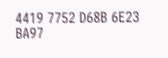4419 7752 D68B 6E23 BA97